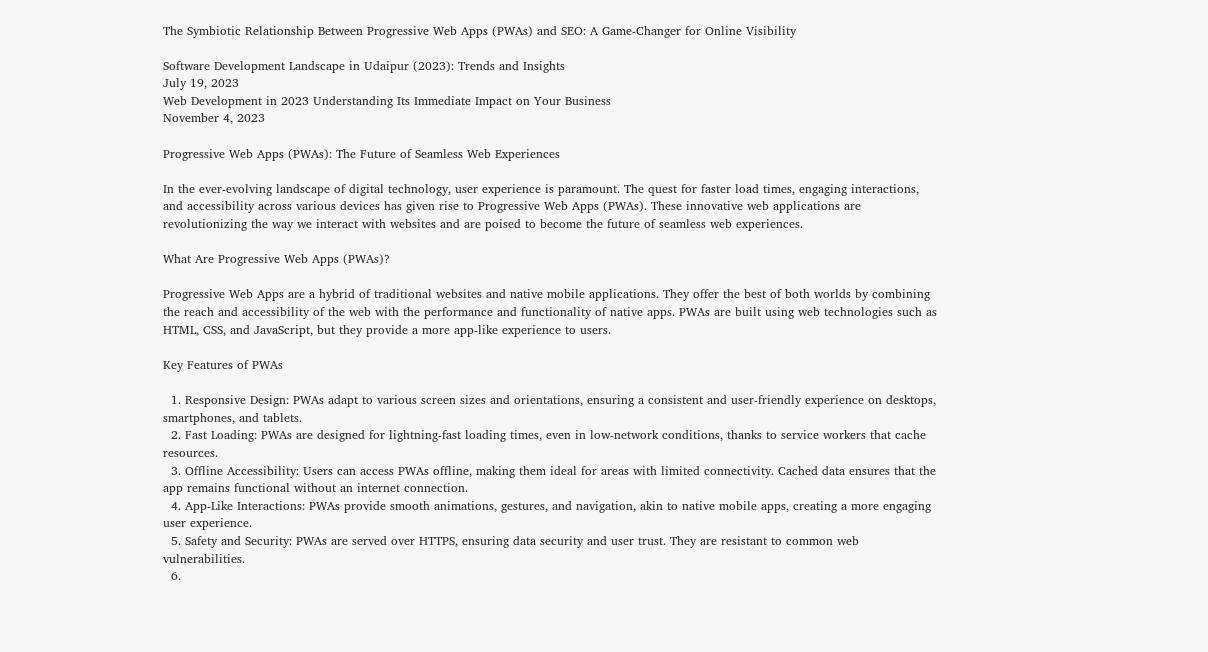The Symbiotic Relationship Between Progressive Web Apps (PWAs) and SEO: A Game-Changer for Online Visibility

Software Development Landscape in Udaipur (2023): Trends and Insights
July 19, 2023
Web Development in 2023 Understanding Its Immediate Impact on Your Business
November 4, 2023

Progressive Web Apps (PWAs): The Future of Seamless Web Experiences

In the ever-evolving landscape of digital technology, user experience is paramount. The quest for faster load times, engaging interactions, and accessibility across various devices has given rise to Progressive Web Apps (PWAs). These innovative web applications are revolutionizing the way we interact with websites and are poised to become the future of seamless web experiences.

What Are Progressive Web Apps (PWAs)?

Progressive Web Apps are a hybrid of traditional websites and native mobile applications. They offer the best of both worlds by combining the reach and accessibility of the web with the performance and functionality of native apps. PWAs are built using web technologies such as HTML, CSS, and JavaScript, but they provide a more app-like experience to users.

Key Features of PWAs

  1. Responsive Design: PWAs adapt to various screen sizes and orientations, ensuring a consistent and user-friendly experience on desktops, smartphones, and tablets.
  2. Fast Loading: PWAs are designed for lightning-fast loading times, even in low-network conditions, thanks to service workers that cache resources.
  3. Offline Accessibility: Users can access PWAs offline, making them ideal for areas with limited connectivity. Cached data ensures that the app remains functional without an internet connection.
  4. App-Like Interactions: PWAs provide smooth animations, gestures, and navigation, akin to native mobile apps, creating a more engaging user experience.
  5. Safety and Security: PWAs are served over HTTPS, ensuring data security and user trust. They are resistant to common web vulnerabilities.
  6.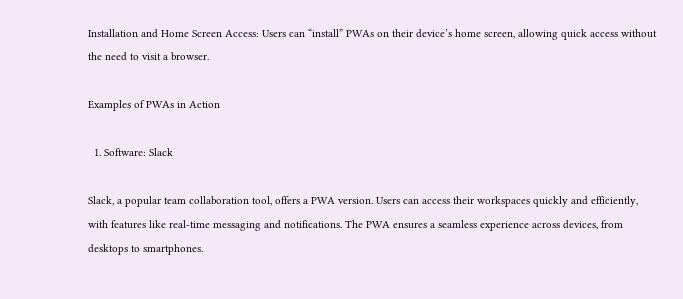Installation and Home Screen Access: Users can “install” PWAs on their device’s home screen, allowing quick access without the need to visit a browser.

Examples of PWAs in Action

  1. Software: Slack

Slack, a popular team collaboration tool, offers a PWA version. Users can access their workspaces quickly and efficiently, with features like real-time messaging and notifications. The PWA ensures a seamless experience across devices, from desktops to smartphones.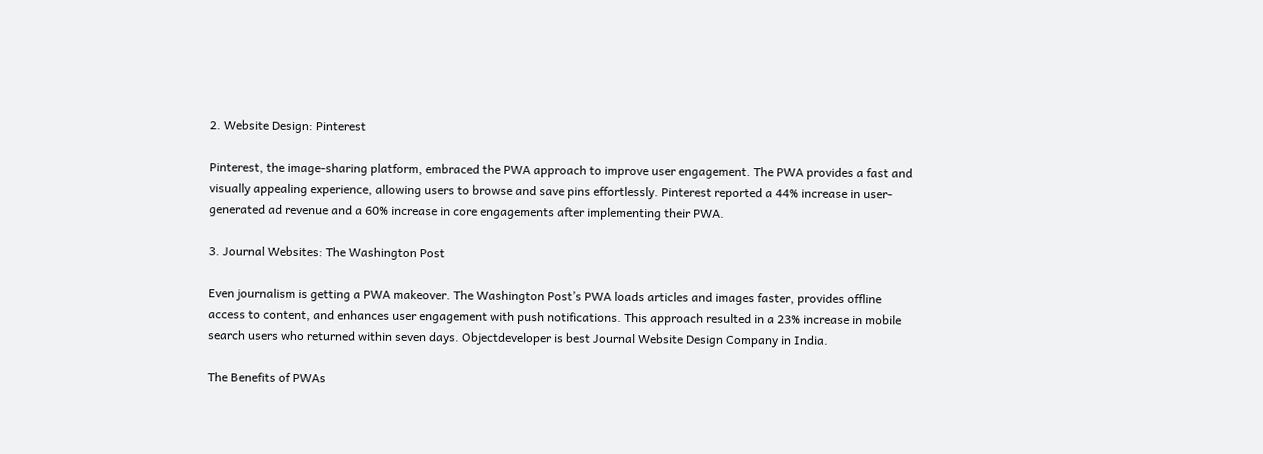2. Website Design: Pinterest

Pinterest, the image-sharing platform, embraced the PWA approach to improve user engagement. The PWA provides a fast and visually appealing experience, allowing users to browse and save pins effortlessly. Pinterest reported a 44% increase in user-generated ad revenue and a 60% increase in core engagements after implementing their PWA.

3. Journal Websites: The Washington Post

Even journalism is getting a PWA makeover. The Washington Post’s PWA loads articles and images faster, provides offline access to content, and enhances user engagement with push notifications. This approach resulted in a 23% increase in mobile search users who returned within seven days. Objectdeveloper is best Journal Website Design Company in India.

The Benefits of PWAs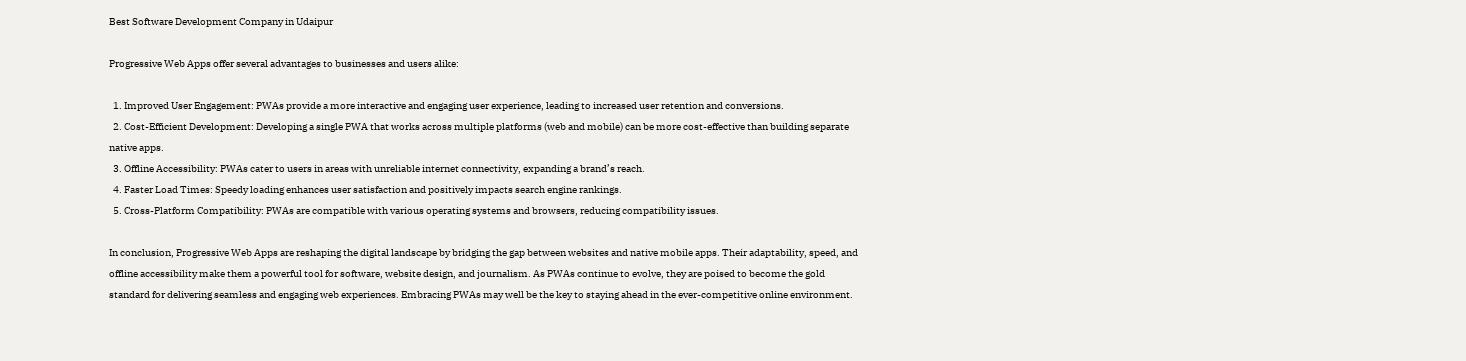Best Software Development Company in Udaipur

Progressive Web Apps offer several advantages to businesses and users alike:

  1. Improved User Engagement: PWAs provide a more interactive and engaging user experience, leading to increased user retention and conversions.
  2. Cost-Efficient Development: Developing a single PWA that works across multiple platforms (web and mobile) can be more cost-effective than building separate native apps.
  3. Offline Accessibility: PWAs cater to users in areas with unreliable internet connectivity, expanding a brand’s reach.
  4. Faster Load Times: Speedy loading enhances user satisfaction and positively impacts search engine rankings.
  5. Cross-Platform Compatibility: PWAs are compatible with various operating systems and browsers, reducing compatibility issues.

In conclusion, Progressive Web Apps are reshaping the digital landscape by bridging the gap between websites and native mobile apps. Their adaptability, speed, and offline accessibility make them a powerful tool for software, website design, and journalism. As PWAs continue to evolve, they are poised to become the gold standard for delivering seamless and engaging web experiences. Embracing PWAs may well be the key to staying ahead in the ever-competitive online environment.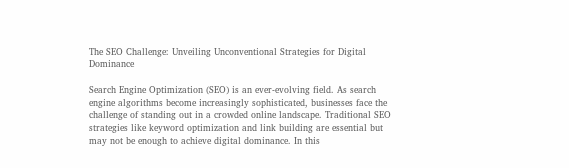The SEO Challenge: Unveiling Unconventional Strategies for Digital Dominance

Search Engine Optimization (SEO) is an ever-evolving field. As search engine algorithms become increasingly sophisticated, businesses face the challenge of standing out in a crowded online landscape. Traditional SEO strategies like keyword optimization and link building are essential but may not be enough to achieve digital dominance. In this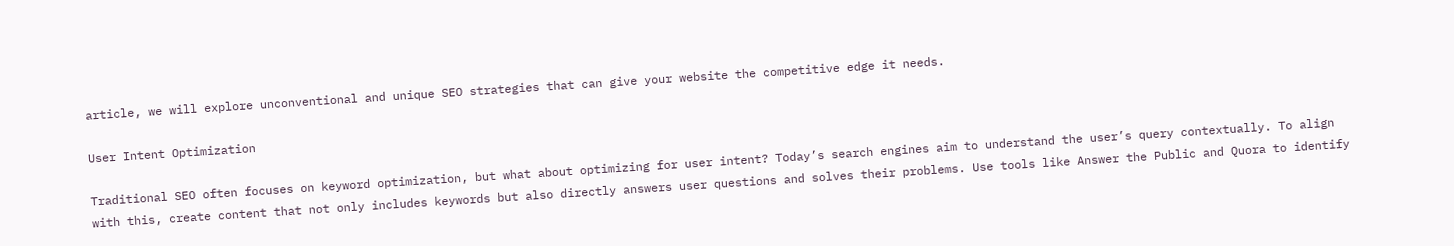article, we will explore unconventional and unique SEO strategies that can give your website the competitive edge it needs.

User Intent Optimization

Traditional SEO often focuses on keyword optimization, but what about optimizing for user intent? Today’s search engines aim to understand the user’s query contextually. To align with this, create content that not only includes keywords but also directly answers user questions and solves their problems. Use tools like Answer the Public and Quora to identify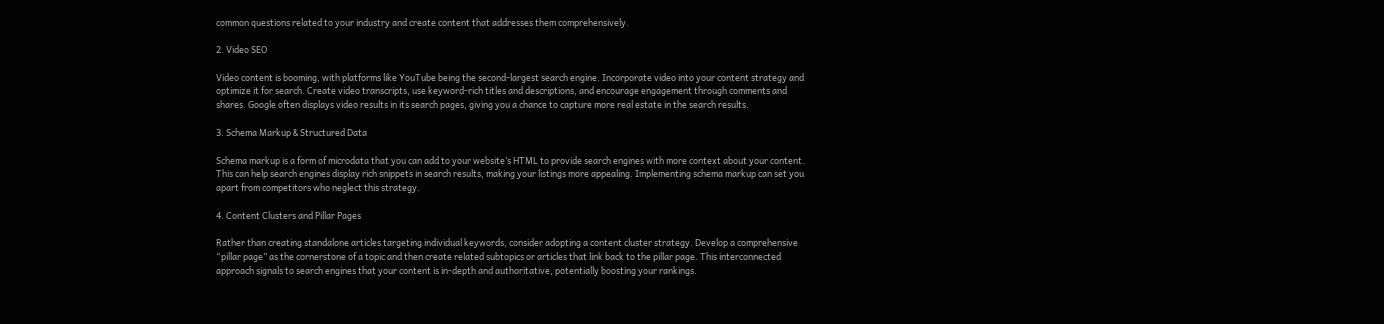common questions related to your industry and create content that addresses them comprehensively.

2. Video SEO

Video content is booming, with platforms like YouTube being the second-largest search engine. Incorporate video into your content strategy and optimize it for search. Create video transcripts, use keyword-rich titles and descriptions, and encourage engagement through comments and shares. Google often displays video results in its search pages, giving you a chance to capture more real estate in the search results.

3. Schema Markup & Structured Data

Schema markup is a form of microdata that you can add to your website’s HTML to provide search engines with more context about your content. This can help search engines display rich snippets in search results, making your listings more appealing. Implementing schema markup can set you apart from competitors who neglect this strategy.

4. Content Clusters and Pillar Pages

Rather than creating standalone articles targeting individual keywords, consider adopting a content cluster strategy. Develop a comprehensive “pillar page” as the cornerstone of a topic and then create related subtopics or articles that link back to the pillar page. This interconnected approach signals to search engines that your content is in-depth and authoritative, potentially boosting your rankings.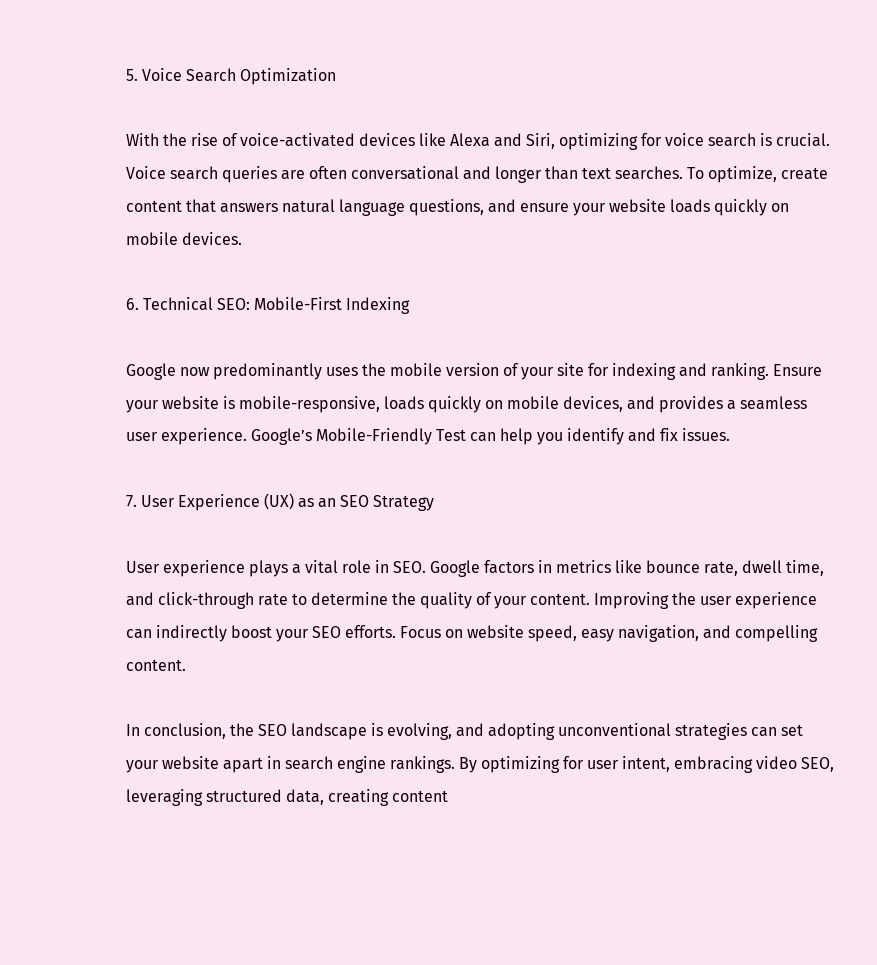5. Voice Search Optimization

With the rise of voice-activated devices like Alexa and Siri, optimizing for voice search is crucial. Voice search queries are often conversational and longer than text searches. To optimize, create content that answers natural language questions, and ensure your website loads quickly on mobile devices.

6. Technical SEO: Mobile-First Indexing

Google now predominantly uses the mobile version of your site for indexing and ranking. Ensure your website is mobile-responsive, loads quickly on mobile devices, and provides a seamless user experience. Google’s Mobile-Friendly Test can help you identify and fix issues.

7. User Experience (UX) as an SEO Strategy

User experience plays a vital role in SEO. Google factors in metrics like bounce rate, dwell time, and click-through rate to determine the quality of your content. Improving the user experience can indirectly boost your SEO efforts. Focus on website speed, easy navigation, and compelling content.

In conclusion, the SEO landscape is evolving, and adopting unconventional strategies can set your website apart in search engine rankings. By optimizing for user intent, embracing video SEO, leveraging structured data, creating content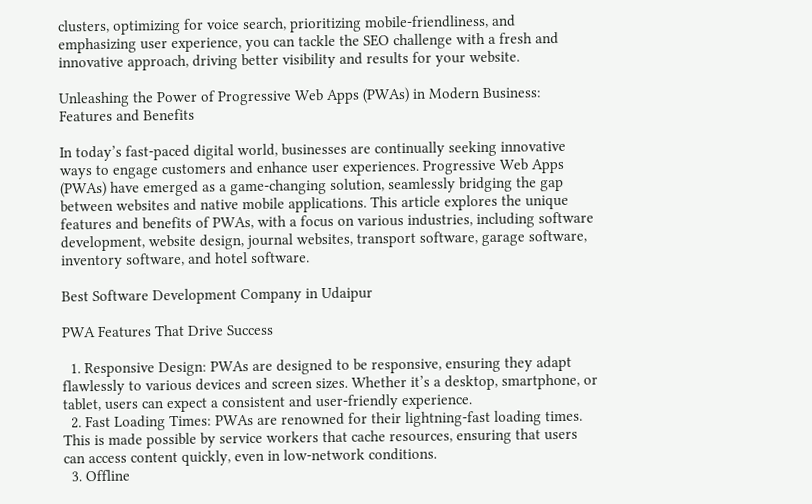clusters, optimizing for voice search, prioritizing mobile-friendliness, and emphasizing user experience, you can tackle the SEO challenge with a fresh and innovative approach, driving better visibility and results for your website.

Unleashing the Power of Progressive Web Apps (PWAs) in Modern Business: Features and Benefits

In today’s fast-paced digital world, businesses are continually seeking innovative ways to engage customers and enhance user experiences. Progressive Web Apps (PWAs) have emerged as a game-changing solution, seamlessly bridging the gap between websites and native mobile applications. This article explores the unique features and benefits of PWAs, with a focus on various industries, including software development, website design, journal websites, transport software, garage software, inventory software, and hotel software.

Best Software Development Company in Udaipur

PWA Features That Drive Success

  1. Responsive Design: PWAs are designed to be responsive, ensuring they adapt flawlessly to various devices and screen sizes. Whether it’s a desktop, smartphone, or tablet, users can expect a consistent and user-friendly experience.
  2. Fast Loading Times: PWAs are renowned for their lightning-fast loading times. This is made possible by service workers that cache resources, ensuring that users can access content quickly, even in low-network conditions.
  3. Offline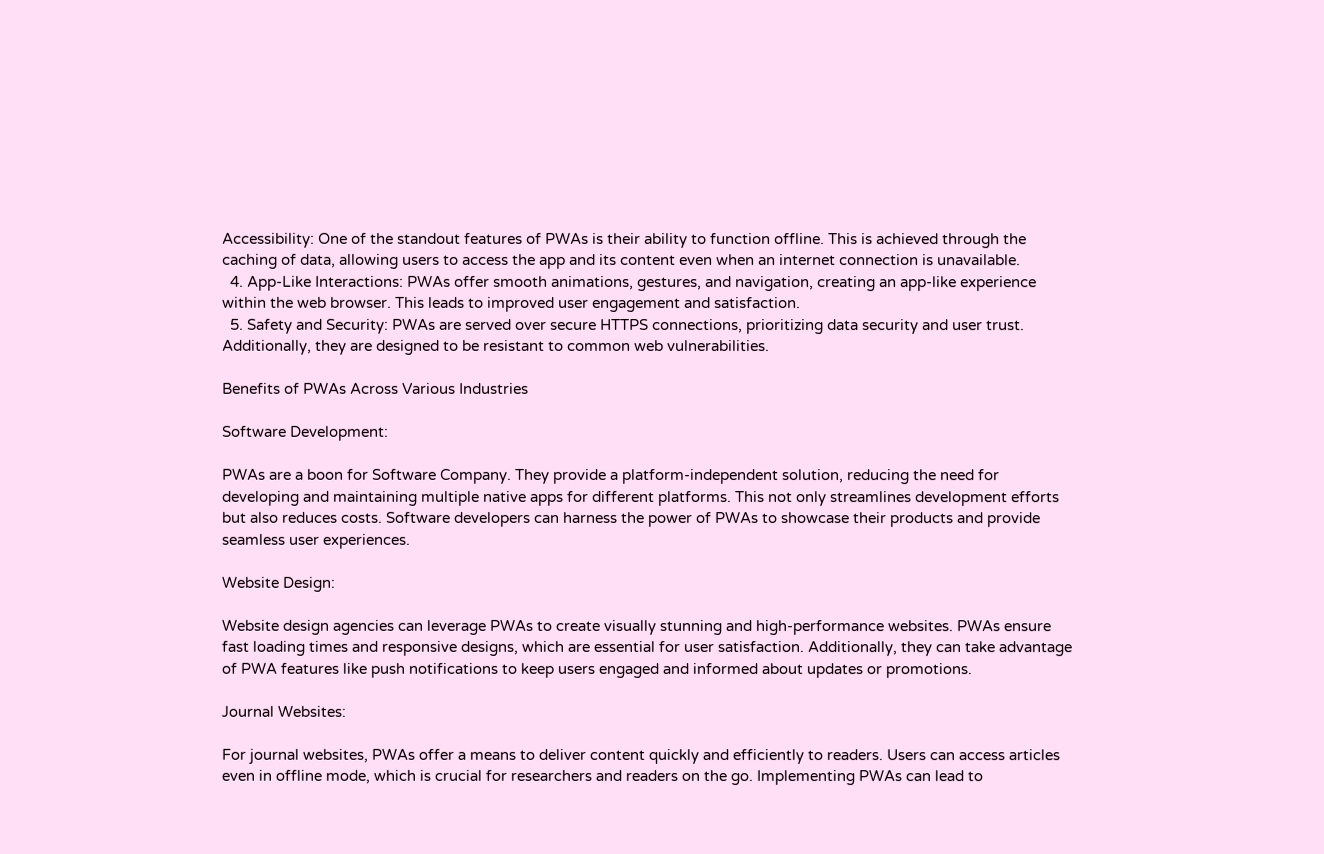Accessibility: One of the standout features of PWAs is their ability to function offline. This is achieved through the caching of data, allowing users to access the app and its content even when an internet connection is unavailable.
  4. App-Like Interactions: PWAs offer smooth animations, gestures, and navigation, creating an app-like experience within the web browser. This leads to improved user engagement and satisfaction.
  5. Safety and Security: PWAs are served over secure HTTPS connections, prioritizing data security and user trust. Additionally, they are designed to be resistant to common web vulnerabilities.

Benefits of PWAs Across Various Industries

Software Development:

PWAs are a boon for Software Company. They provide a platform-independent solution, reducing the need for developing and maintaining multiple native apps for different platforms. This not only streamlines development efforts but also reduces costs. Software developers can harness the power of PWAs to showcase their products and provide seamless user experiences.

Website Design:

Website design agencies can leverage PWAs to create visually stunning and high-performance websites. PWAs ensure fast loading times and responsive designs, which are essential for user satisfaction. Additionally, they can take advantage of PWA features like push notifications to keep users engaged and informed about updates or promotions.

Journal Websites:

For journal websites, PWAs offer a means to deliver content quickly and efficiently to readers. Users can access articles even in offline mode, which is crucial for researchers and readers on the go. Implementing PWAs can lead to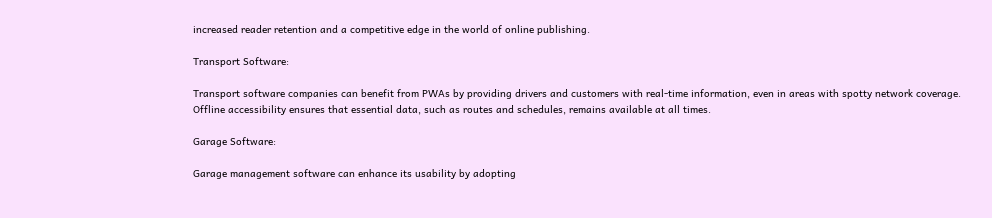increased reader retention and a competitive edge in the world of online publishing.

Transport Software:

Transport software companies can benefit from PWAs by providing drivers and customers with real-time information, even in areas with spotty network coverage. Offline accessibility ensures that essential data, such as routes and schedules, remains available at all times.

Garage Software:

Garage management software can enhance its usability by adopting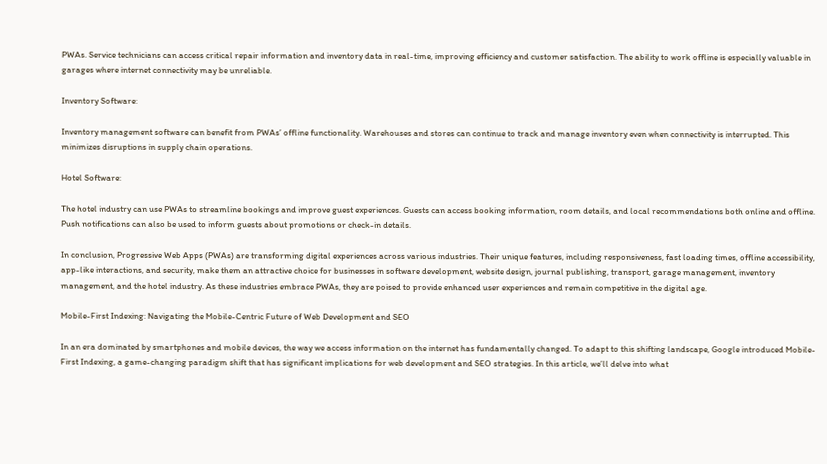PWAs. Service technicians can access critical repair information and inventory data in real-time, improving efficiency and customer satisfaction. The ability to work offline is especially valuable in garages where internet connectivity may be unreliable.

Inventory Software:

Inventory management software can benefit from PWAs’ offline functionality. Warehouses and stores can continue to track and manage inventory even when connectivity is interrupted. This minimizes disruptions in supply chain operations.

Hotel Software:

The hotel industry can use PWAs to streamline bookings and improve guest experiences. Guests can access booking information, room details, and local recommendations both online and offline. Push notifications can also be used to inform guests about promotions or check-in details.

In conclusion, Progressive Web Apps (PWAs) are transforming digital experiences across various industries. Their unique features, including responsiveness, fast loading times, offline accessibility, app-like interactions, and security, make them an attractive choice for businesses in software development, website design, journal publishing, transport, garage management, inventory management, and the hotel industry. As these industries embrace PWAs, they are poised to provide enhanced user experiences and remain competitive in the digital age.

Mobile-First Indexing: Navigating the Mobile-Centric Future of Web Development and SEO

In an era dominated by smartphones and mobile devices, the way we access information on the internet has fundamentally changed. To adapt to this shifting landscape, Google introduced Mobile-First Indexing, a game-changing paradigm shift that has significant implications for web development and SEO strategies. In this article, we’ll delve into what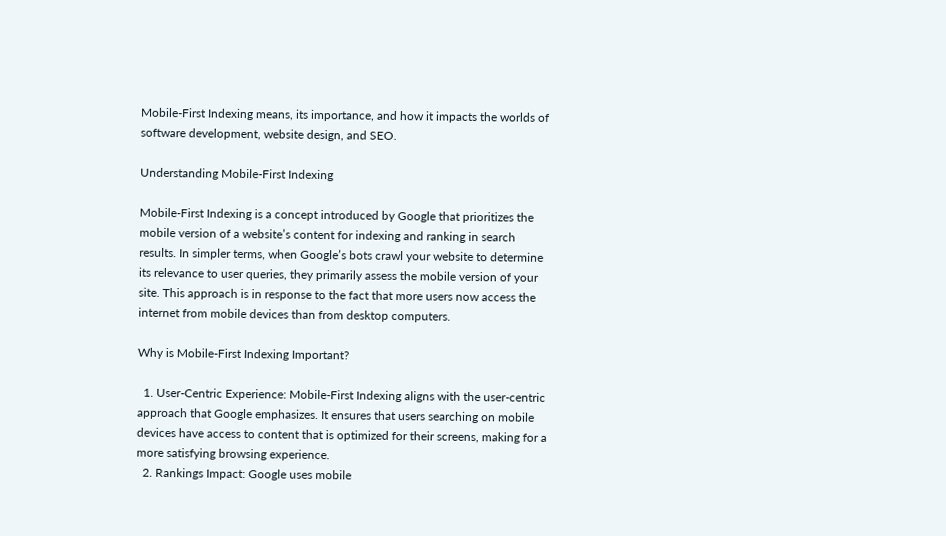Mobile-First Indexing means, its importance, and how it impacts the worlds of software development, website design, and SEO.

Understanding Mobile-First Indexing

Mobile-First Indexing is a concept introduced by Google that prioritizes the mobile version of a website’s content for indexing and ranking in search results. In simpler terms, when Google’s bots crawl your website to determine its relevance to user queries, they primarily assess the mobile version of your site. This approach is in response to the fact that more users now access the internet from mobile devices than from desktop computers.

Why is Mobile-First Indexing Important?

  1. User-Centric Experience: Mobile-First Indexing aligns with the user-centric approach that Google emphasizes. It ensures that users searching on mobile devices have access to content that is optimized for their screens, making for a more satisfying browsing experience.
  2. Rankings Impact: Google uses mobile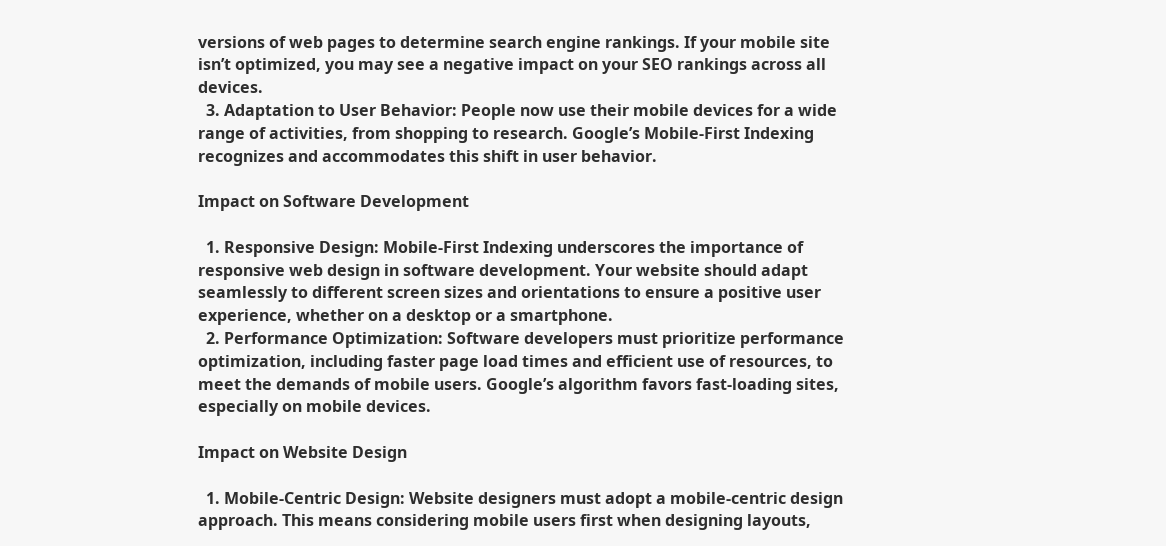versions of web pages to determine search engine rankings. If your mobile site isn’t optimized, you may see a negative impact on your SEO rankings across all devices.
  3. Adaptation to User Behavior: People now use their mobile devices for a wide range of activities, from shopping to research. Google’s Mobile-First Indexing recognizes and accommodates this shift in user behavior.

Impact on Software Development

  1. Responsive Design: Mobile-First Indexing underscores the importance of responsive web design in software development. Your website should adapt seamlessly to different screen sizes and orientations to ensure a positive user experience, whether on a desktop or a smartphone.
  2. Performance Optimization: Software developers must prioritize performance optimization, including faster page load times and efficient use of resources, to meet the demands of mobile users. Google’s algorithm favors fast-loading sites, especially on mobile devices.

Impact on Website Design

  1. Mobile-Centric Design: Website designers must adopt a mobile-centric design approach. This means considering mobile users first when designing layouts,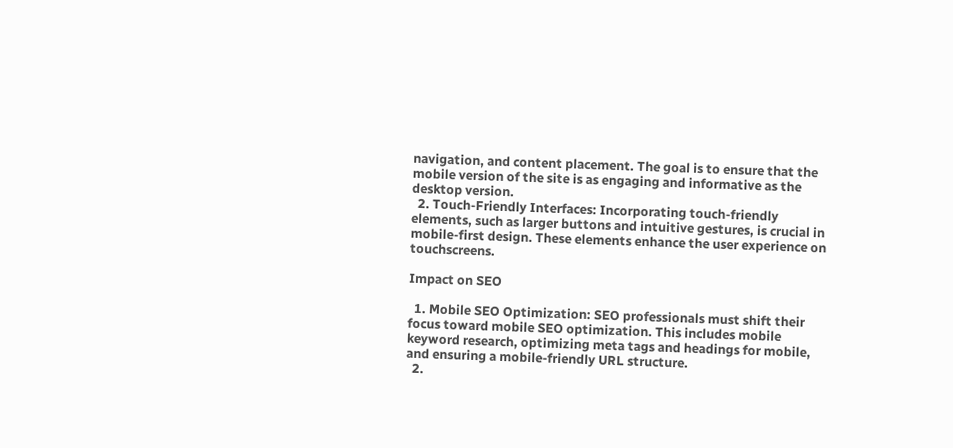navigation, and content placement. The goal is to ensure that the mobile version of the site is as engaging and informative as the desktop version.
  2. Touch-Friendly Interfaces: Incorporating touch-friendly elements, such as larger buttons and intuitive gestures, is crucial in mobile-first design. These elements enhance the user experience on touchscreens.

Impact on SEO

  1. Mobile SEO Optimization: SEO professionals must shift their focus toward mobile SEO optimization. This includes mobile keyword research, optimizing meta tags and headings for mobile, and ensuring a mobile-friendly URL structure.
  2.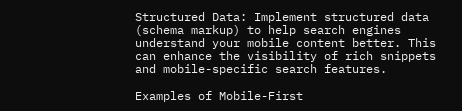Structured Data: Implement structured data (schema markup) to help search engines understand your mobile content better. This can enhance the visibility of rich snippets and mobile-specific search features.

Examples of Mobile-First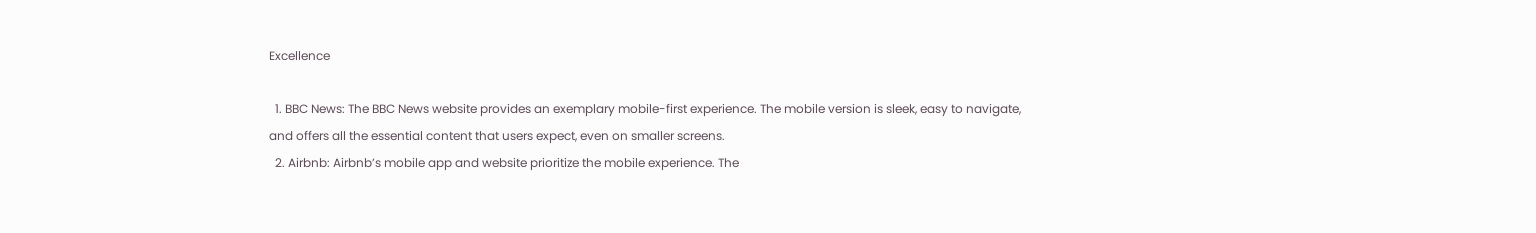Excellence

  1. BBC News: The BBC News website provides an exemplary mobile-first experience. The mobile version is sleek, easy to navigate, and offers all the essential content that users expect, even on smaller screens.
  2. Airbnb: Airbnb’s mobile app and website prioritize the mobile experience. The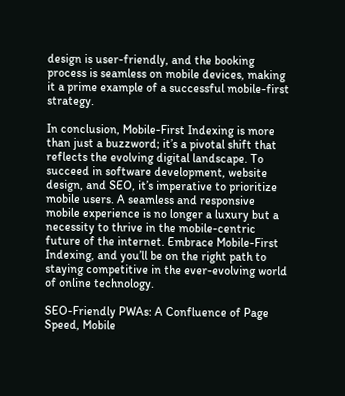design is user-friendly, and the booking process is seamless on mobile devices, making it a prime example of a successful mobile-first strategy.

In conclusion, Mobile-First Indexing is more than just a buzzword; it’s a pivotal shift that reflects the evolving digital landscape. To succeed in software development, website design, and SEO, it’s imperative to prioritize mobile users. A seamless and responsive mobile experience is no longer a luxury but a necessity to thrive in the mobile-centric future of the internet. Embrace Mobile-First Indexing, and you’ll be on the right path to staying competitive in the ever-evolving world of online technology.

SEO-Friendly PWAs: A Confluence of Page Speed, Mobile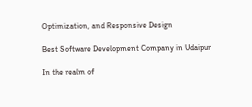Optimization, and Responsive Design

Best Software Development Company in Udaipur

In the realm of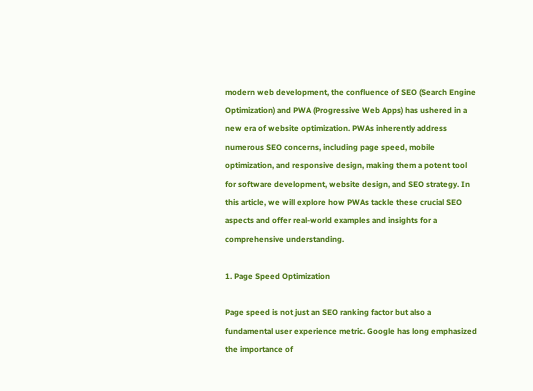modern web development, the confluence of SEO (Search Engine Optimization) and PWA (Progressive Web Apps) has ushered in a new era of website optimization. PWAs inherently address numerous SEO concerns, including page speed, mobile optimization, and responsive design, making them a potent tool for software development, website design, and SEO strategy. In this article, we will explore how PWAs tackle these crucial SEO aspects and offer real-world examples and insights for a comprehensive understanding.

1. Page Speed Optimization

Page speed is not just an SEO ranking factor but also a fundamental user experience metric. Google has long emphasized the importance of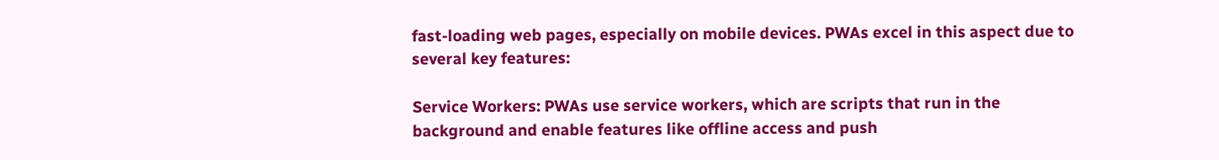fast-loading web pages, especially on mobile devices. PWAs excel in this aspect due to several key features:

Service Workers: PWAs use service workers, which are scripts that run in the background and enable features like offline access and push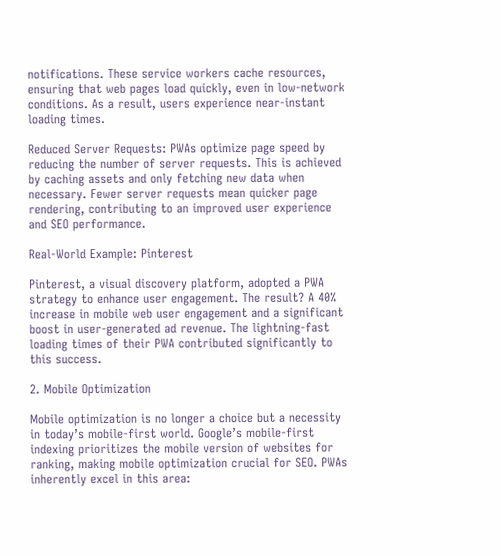notifications. These service workers cache resources, ensuring that web pages load quickly, even in low-network conditions. As a result, users experience near-instant loading times.

Reduced Server Requests: PWAs optimize page speed by reducing the number of server requests. This is achieved by caching assets and only fetching new data when necessary. Fewer server requests mean quicker page rendering, contributing to an improved user experience and SEO performance.

Real-World Example: Pinterest

Pinterest, a visual discovery platform, adopted a PWA strategy to enhance user engagement. The result? A 40% increase in mobile web user engagement and a significant boost in user-generated ad revenue. The lightning-fast loading times of their PWA contributed significantly to this success.

2. Mobile Optimization

Mobile optimization is no longer a choice but a necessity in today’s mobile-first world. Google’s mobile-first indexing prioritizes the mobile version of websites for ranking, making mobile optimization crucial for SEO. PWAs inherently excel in this area: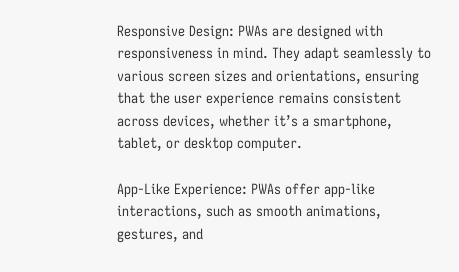Responsive Design: PWAs are designed with responsiveness in mind. They adapt seamlessly to various screen sizes and orientations, ensuring that the user experience remains consistent across devices, whether it’s a smartphone, tablet, or desktop computer.

App-Like Experience: PWAs offer app-like interactions, such as smooth animations, gestures, and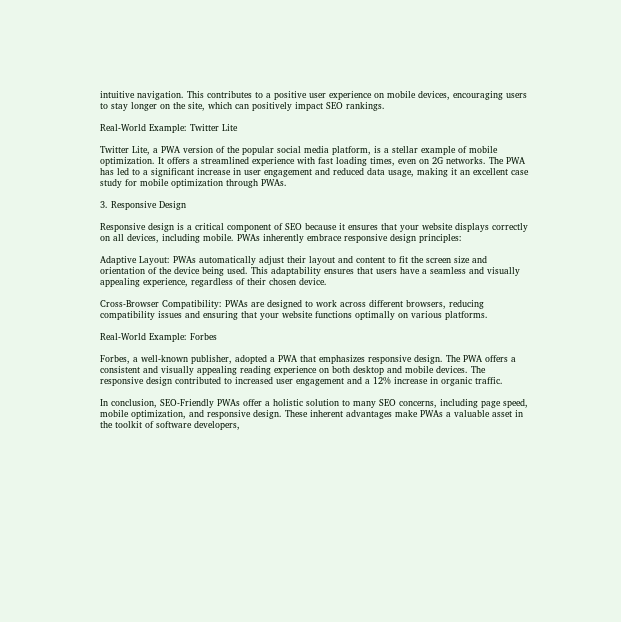intuitive navigation. This contributes to a positive user experience on mobile devices, encouraging users to stay longer on the site, which can positively impact SEO rankings.

Real-World Example: Twitter Lite

Twitter Lite, a PWA version of the popular social media platform, is a stellar example of mobile optimization. It offers a streamlined experience with fast loading times, even on 2G networks. The PWA has led to a significant increase in user engagement and reduced data usage, making it an excellent case study for mobile optimization through PWAs.

3. Responsive Design

Responsive design is a critical component of SEO because it ensures that your website displays correctly on all devices, including mobile. PWAs inherently embrace responsive design principles:

Adaptive Layout: PWAs automatically adjust their layout and content to fit the screen size and orientation of the device being used. This adaptability ensures that users have a seamless and visually appealing experience, regardless of their chosen device.

Cross-Browser Compatibility: PWAs are designed to work across different browsers, reducing compatibility issues and ensuring that your website functions optimally on various platforms.

Real-World Example: Forbes

Forbes, a well-known publisher, adopted a PWA that emphasizes responsive design. The PWA offers a consistent and visually appealing reading experience on both desktop and mobile devices. The responsive design contributed to increased user engagement and a 12% increase in organic traffic.

In conclusion, SEO-Friendly PWAs offer a holistic solution to many SEO concerns, including page speed, mobile optimization, and responsive design. These inherent advantages make PWAs a valuable asset in the toolkit of software developers,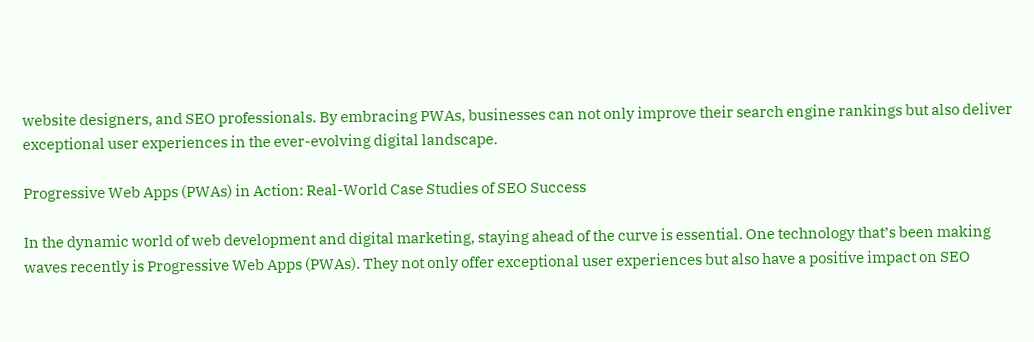website designers, and SEO professionals. By embracing PWAs, businesses can not only improve their search engine rankings but also deliver exceptional user experiences in the ever-evolving digital landscape.

Progressive Web Apps (PWAs) in Action: Real-World Case Studies of SEO Success

In the dynamic world of web development and digital marketing, staying ahead of the curve is essential. One technology that’s been making waves recently is Progressive Web Apps (PWAs). They not only offer exceptional user experiences but also have a positive impact on SEO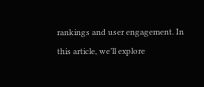rankings and user engagement. In this article, we’ll explore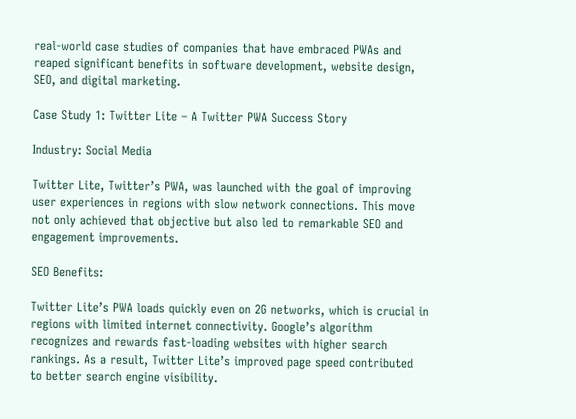real-world case studies of companies that have embraced PWAs and reaped significant benefits in software development, website design, SEO, and digital marketing.

Case Study 1: Twitter Lite – A Twitter PWA Success Story

Industry: Social Media

Twitter Lite, Twitter’s PWA, was launched with the goal of improving user experiences in regions with slow network connections. This move not only achieved that objective but also led to remarkable SEO and engagement improvements.

SEO Benefits:

Twitter Lite’s PWA loads quickly even on 2G networks, which is crucial in regions with limited internet connectivity. Google’s algorithm recognizes and rewards fast-loading websites with higher search rankings. As a result, Twitter Lite’s improved page speed contributed to better search engine visibility.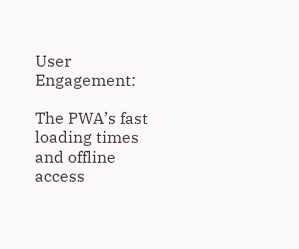User Engagement:

The PWA’s fast loading times and offline access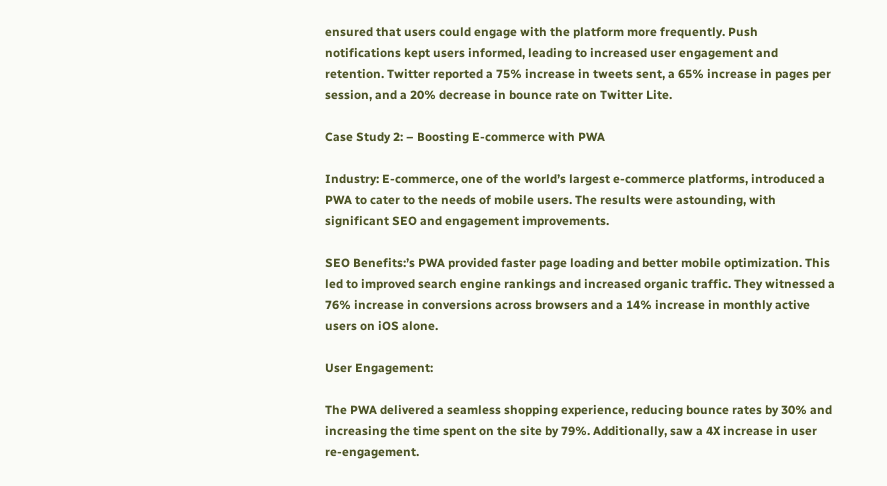ensured that users could engage with the platform more frequently. Push notifications kept users informed, leading to increased user engagement and retention. Twitter reported a 75% increase in tweets sent, a 65% increase in pages per session, and a 20% decrease in bounce rate on Twitter Lite.

Case Study 2: – Boosting E-commerce with PWA

Industry: E-commerce, one of the world’s largest e-commerce platforms, introduced a PWA to cater to the needs of mobile users. The results were astounding, with significant SEO and engagement improvements.

SEO Benefits:’s PWA provided faster page loading and better mobile optimization. This led to improved search engine rankings and increased organic traffic. They witnessed a 76% increase in conversions across browsers and a 14% increase in monthly active users on iOS alone.

User Engagement:

The PWA delivered a seamless shopping experience, reducing bounce rates by 30% and increasing the time spent on the site by 79%. Additionally, saw a 4X increase in user re-engagement.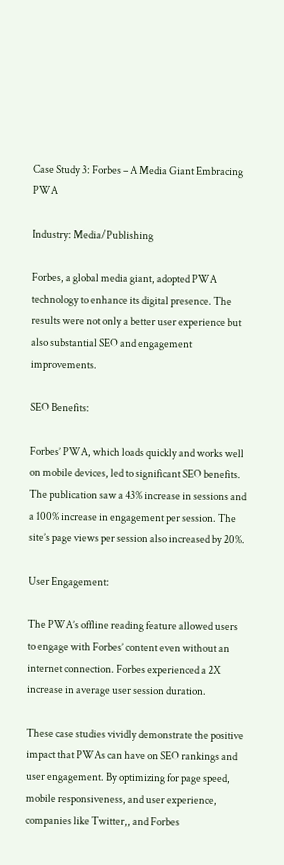Case Study 3: Forbes – A Media Giant Embracing PWA

Industry: Media/Publishing

Forbes, a global media giant, adopted PWA technology to enhance its digital presence. The results were not only a better user experience but also substantial SEO and engagement improvements.

SEO Benefits:

Forbes’ PWA, which loads quickly and works well on mobile devices, led to significant SEO benefits. The publication saw a 43% increase in sessions and a 100% increase in engagement per session. The site’s page views per session also increased by 20%.

User Engagement:

The PWA’s offline reading feature allowed users to engage with Forbes’ content even without an internet connection. Forbes experienced a 2X increase in average user session duration.

These case studies vividly demonstrate the positive impact that PWAs can have on SEO rankings and user engagement. By optimizing for page speed, mobile responsiveness, and user experience, companies like Twitter,, and Forbes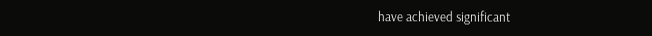have achieved significant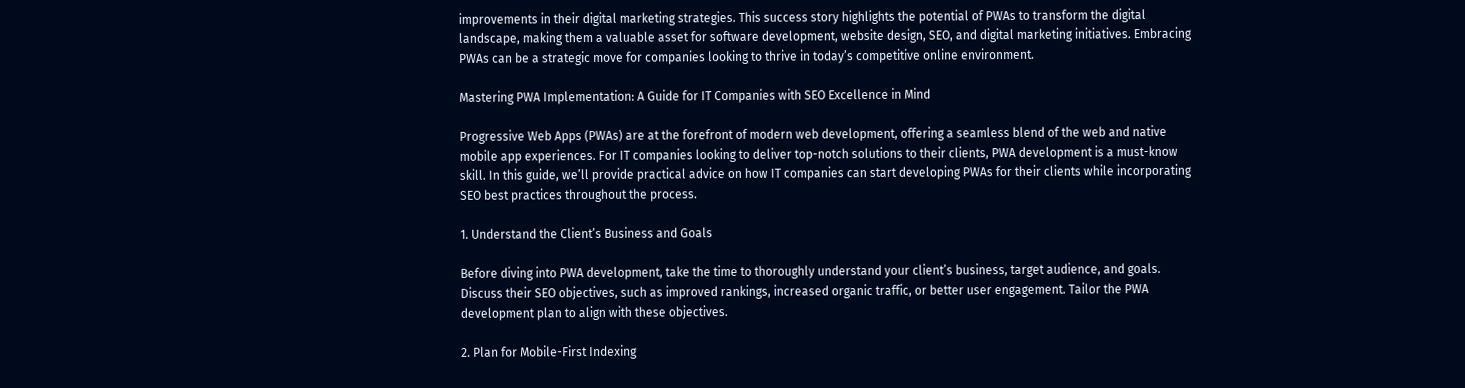improvements in their digital marketing strategies. This success story highlights the potential of PWAs to transform the digital landscape, making them a valuable asset for software development, website design, SEO, and digital marketing initiatives. Embracing PWAs can be a strategic move for companies looking to thrive in today’s competitive online environment.

Mastering PWA Implementation: A Guide for IT Companies with SEO Excellence in Mind

Progressive Web Apps (PWAs) are at the forefront of modern web development, offering a seamless blend of the web and native mobile app experiences. For IT companies looking to deliver top-notch solutions to their clients, PWA development is a must-know skill. In this guide, we’ll provide practical advice on how IT companies can start developing PWAs for their clients while incorporating SEO best practices throughout the process.

1. Understand the Client’s Business and Goals

Before diving into PWA development, take the time to thoroughly understand your client’s business, target audience, and goals. Discuss their SEO objectives, such as improved rankings, increased organic traffic, or better user engagement. Tailor the PWA development plan to align with these objectives.

2. Plan for Mobile-First Indexing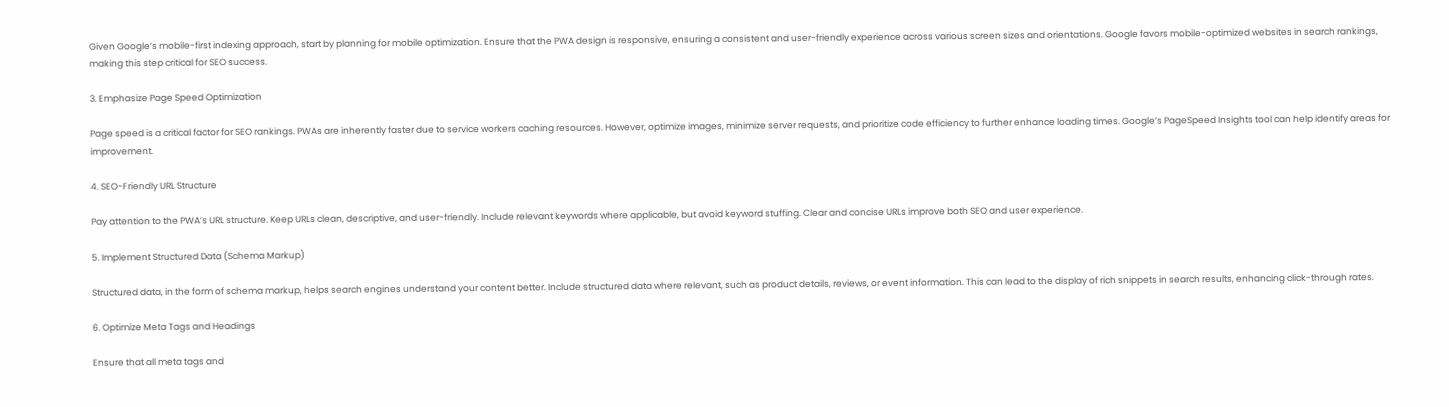Given Google’s mobile-first indexing approach, start by planning for mobile optimization. Ensure that the PWA design is responsive, ensuring a consistent and user-friendly experience across various screen sizes and orientations. Google favors mobile-optimized websites in search rankings, making this step critical for SEO success.

3. Emphasize Page Speed Optimization

Page speed is a critical factor for SEO rankings. PWAs are inherently faster due to service workers caching resources. However, optimize images, minimize server requests, and prioritize code efficiency to further enhance loading times. Google’s PageSpeed Insights tool can help identify areas for improvement.

4. SEO-Friendly URL Structure

Pay attention to the PWA’s URL structure. Keep URLs clean, descriptive, and user-friendly. Include relevant keywords where applicable, but avoid keyword stuffing. Clear and concise URLs improve both SEO and user experience.

5. Implement Structured Data (Schema Markup)

Structured data, in the form of schema markup, helps search engines understand your content better. Include structured data where relevant, such as product details, reviews, or event information. This can lead to the display of rich snippets in search results, enhancing click-through rates.

6. Optimize Meta Tags and Headings

Ensure that all meta tags and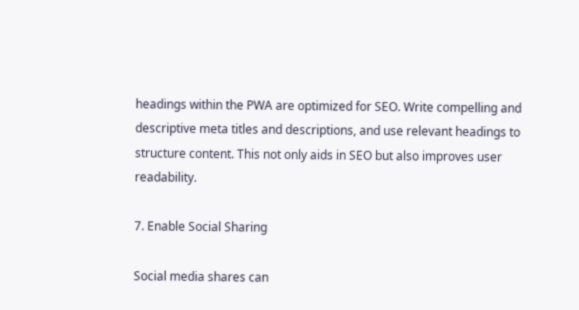headings within the PWA are optimized for SEO. Write compelling and descriptive meta titles and descriptions, and use relevant headings to structure content. This not only aids in SEO but also improves user readability.

7. Enable Social Sharing

Social media shares can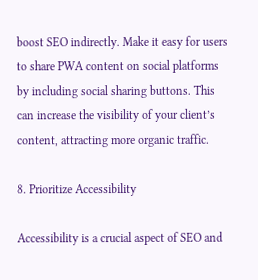boost SEO indirectly. Make it easy for users to share PWA content on social platforms by including social sharing buttons. This can increase the visibility of your client’s content, attracting more organic traffic.

8. Prioritize Accessibility

Accessibility is a crucial aspect of SEO and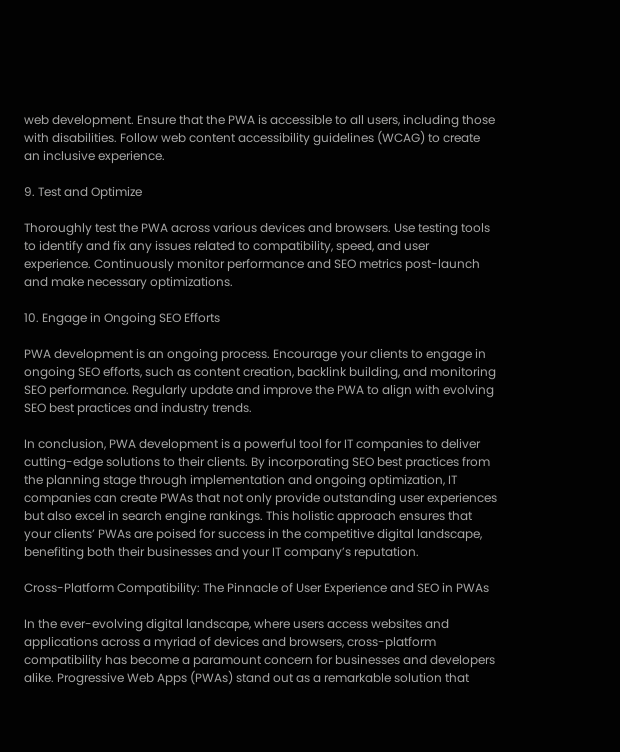web development. Ensure that the PWA is accessible to all users, including those with disabilities. Follow web content accessibility guidelines (WCAG) to create an inclusive experience.

9. Test and Optimize

Thoroughly test the PWA across various devices and browsers. Use testing tools to identify and fix any issues related to compatibility, speed, and user experience. Continuously monitor performance and SEO metrics post-launch and make necessary optimizations.

10. Engage in Ongoing SEO Efforts

PWA development is an ongoing process. Encourage your clients to engage in ongoing SEO efforts, such as content creation, backlink building, and monitoring SEO performance. Regularly update and improve the PWA to align with evolving SEO best practices and industry trends.

In conclusion, PWA development is a powerful tool for IT companies to deliver cutting-edge solutions to their clients. By incorporating SEO best practices from the planning stage through implementation and ongoing optimization, IT companies can create PWAs that not only provide outstanding user experiences but also excel in search engine rankings. This holistic approach ensures that your clients’ PWAs are poised for success in the competitive digital landscape, benefiting both their businesses and your IT company’s reputation.

Cross-Platform Compatibility: The Pinnacle of User Experience and SEO in PWAs

In the ever-evolving digital landscape, where users access websites and applications across a myriad of devices and browsers, cross-platform compatibility has become a paramount concern for businesses and developers alike. Progressive Web Apps (PWAs) stand out as a remarkable solution that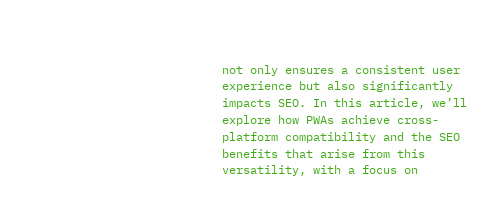not only ensures a consistent user experience but also significantly impacts SEO. In this article, we’ll explore how PWAs achieve cross-platform compatibility and the SEO benefits that arise from this versatility, with a focus on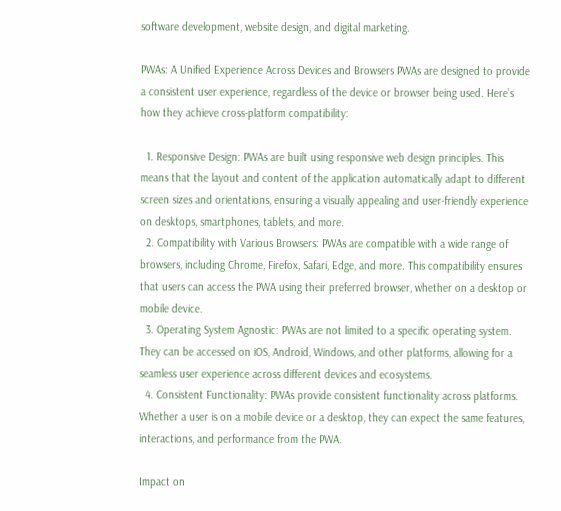software development, website design, and digital marketing.

PWAs: A Unified Experience Across Devices and Browsers PWAs are designed to provide a consistent user experience, regardless of the device or browser being used. Here’s how they achieve cross-platform compatibility:

  1. Responsive Design: PWAs are built using responsive web design principles. This means that the layout and content of the application automatically adapt to different screen sizes and orientations, ensuring a visually appealing and user-friendly experience on desktops, smartphones, tablets, and more.
  2. Compatibility with Various Browsers: PWAs are compatible with a wide range of browsers, including Chrome, Firefox, Safari, Edge, and more. This compatibility ensures that users can access the PWA using their preferred browser, whether on a desktop or mobile device.
  3. Operating System Agnostic: PWAs are not limited to a specific operating system. They can be accessed on iOS, Android, Windows, and other platforms, allowing for a seamless user experience across different devices and ecosystems.
  4. Consistent Functionality: PWAs provide consistent functionality across platforms. Whether a user is on a mobile device or a desktop, they can expect the same features, interactions, and performance from the PWA.

Impact on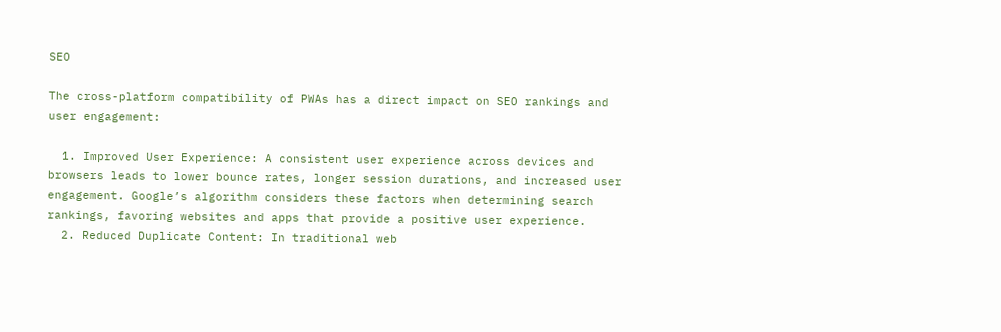SEO

The cross-platform compatibility of PWAs has a direct impact on SEO rankings and user engagement:

  1. Improved User Experience: A consistent user experience across devices and browsers leads to lower bounce rates, longer session durations, and increased user engagement. Google’s algorithm considers these factors when determining search rankings, favoring websites and apps that provide a positive user experience.
  2. Reduced Duplicate Content: In traditional web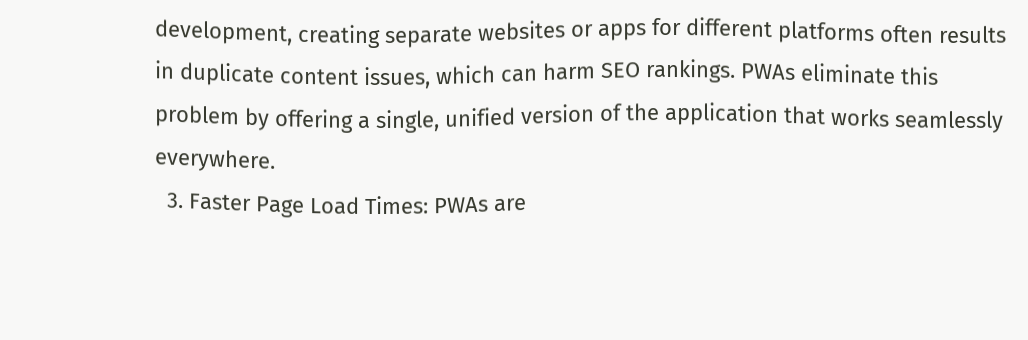development, creating separate websites or apps for different platforms often results in duplicate content issues, which can harm SEO rankings. PWAs eliminate this problem by offering a single, unified version of the application that works seamlessly everywhere.
  3. Faster Page Load Times: PWAs are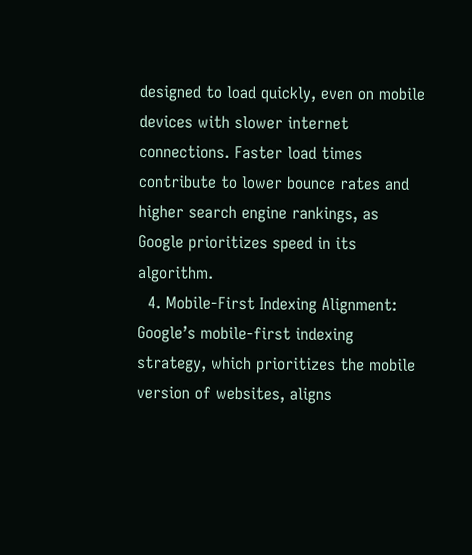designed to load quickly, even on mobile devices with slower internet connections. Faster load times contribute to lower bounce rates and higher search engine rankings, as Google prioritizes speed in its algorithm.
  4. Mobile-First Indexing Alignment: Google’s mobile-first indexing strategy, which prioritizes the mobile version of websites, aligns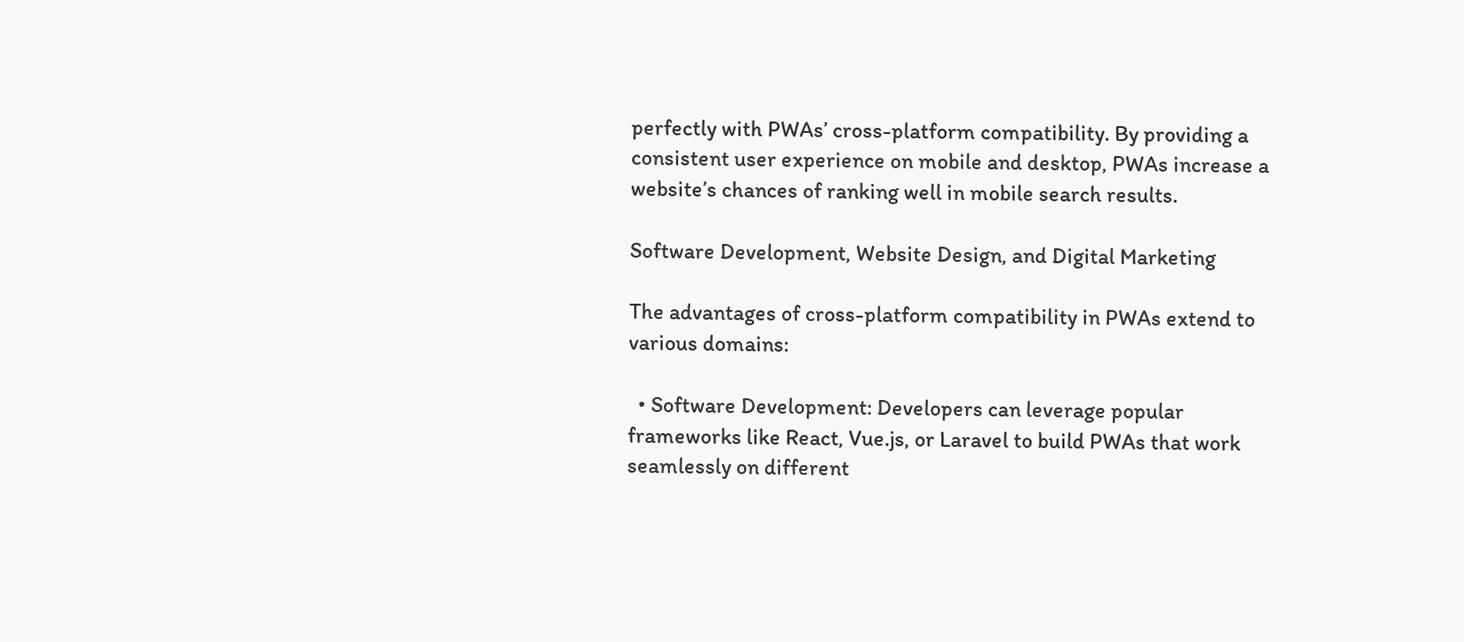perfectly with PWAs’ cross-platform compatibility. By providing a consistent user experience on mobile and desktop, PWAs increase a website’s chances of ranking well in mobile search results.

Software Development, Website Design, and Digital Marketing

The advantages of cross-platform compatibility in PWAs extend to various domains:

  • Software Development: Developers can leverage popular frameworks like React, Vue.js, or Laravel to build PWAs that work seamlessly on different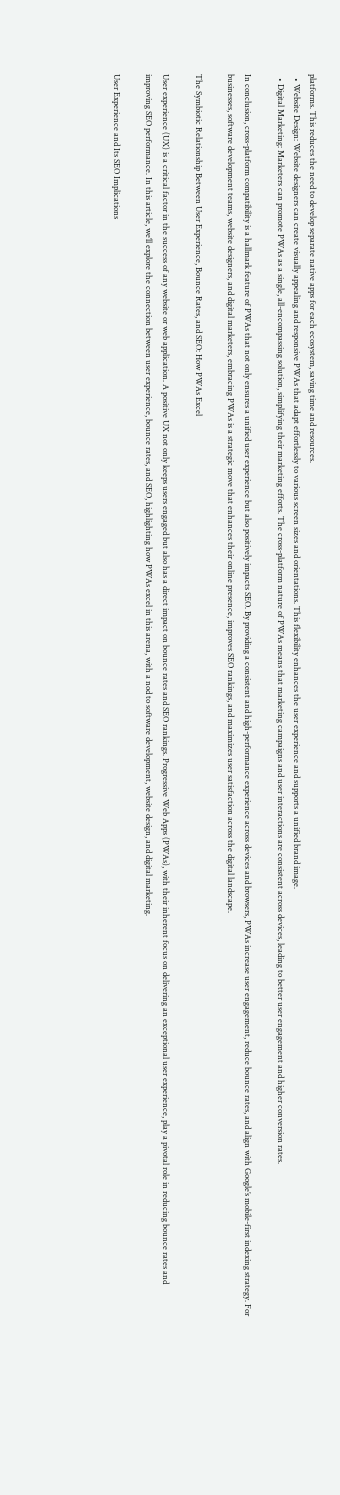platforms. This reduces the need to develop separate native apps for each ecosystem, saving time and resources.
  • Website Design: Website designers can create visually appealing and responsive PWAs that adapt effortlessly to various screen sizes and orientations. This flexibility enhances the user experience and supports a unified brand image.
  • Digital Marketing: Marketers can promote PWAs as a single, all-encompassing solution, simplifying their marketing efforts. The cross-platform nature of PWAs means that marketing campaigns and user interactions are consistent across devices, leading to better user engagement and higher conversion rates.

In conclusion, cross-platform compatibility is a hallmark feature of PWAs that not only ensures a unified user experience but also positively impacts SEO. By providing a consistent and high-performance experience across devices and browsers, PWAs increase user engagement, reduce bounce rates, and align with Google’s mobile-first indexing strategy. For businesses, software development teams, website designers, and digital marketers, embracing PWAs is a strategic move that enhances their online presence, improves SEO rankings, and maximizes user satisfaction across the digital landscape.

The Symbiotic Relationship Between User Experience, Bounce Rates, and SEO: How PWAs Excel

User experience (UX) is a critical factor in the success of any website or web application. A positive UX not only keeps users engaged but also has a direct impact on bounce rates and SEO rankings. Progressive Web Apps (PWAs), with their inherent focus on delivering an exceptional user experience, play a pivotal role in reducing bounce rates and improving SEO performance. In this article, we’ll explore the connection between user experience, bounce rates, and SEO, highlighting how PWAs excel in this arena, with a nod to software development, website design, and digital marketing.

User Experience and Its SEO Implications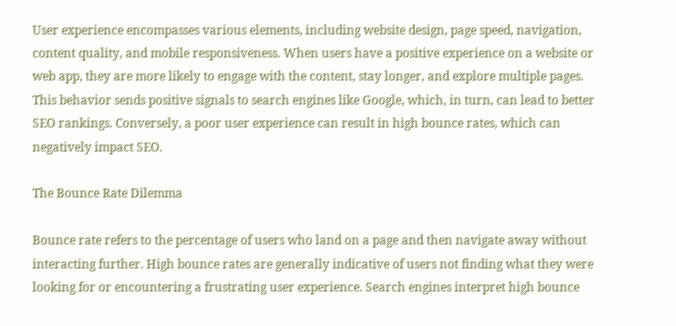User experience encompasses various elements, including website design, page speed, navigation, content quality, and mobile responsiveness. When users have a positive experience on a website or web app, they are more likely to engage with the content, stay longer, and explore multiple pages. This behavior sends positive signals to search engines like Google, which, in turn, can lead to better SEO rankings. Conversely, a poor user experience can result in high bounce rates, which can negatively impact SEO.

The Bounce Rate Dilemma

Bounce rate refers to the percentage of users who land on a page and then navigate away without interacting further. High bounce rates are generally indicative of users not finding what they were looking for or encountering a frustrating user experience. Search engines interpret high bounce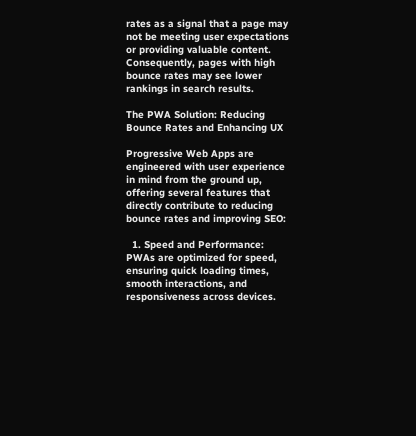rates as a signal that a page may not be meeting user expectations or providing valuable content. Consequently, pages with high bounce rates may see lower rankings in search results.

The PWA Solution: Reducing Bounce Rates and Enhancing UX

Progressive Web Apps are engineered with user experience in mind from the ground up, offering several features that directly contribute to reducing bounce rates and improving SEO:

  1. Speed and Performance: PWAs are optimized for speed, ensuring quick loading times, smooth interactions, and responsiveness across devices.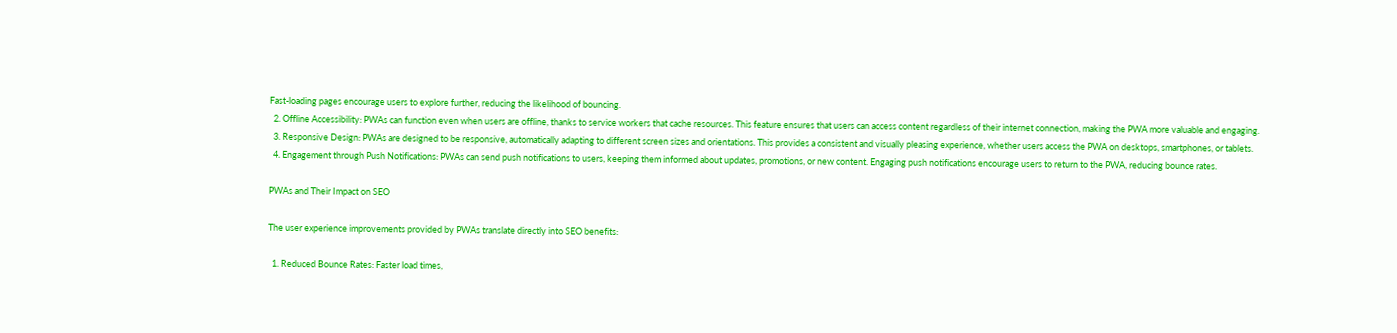Fast-loading pages encourage users to explore further, reducing the likelihood of bouncing.
  2. Offline Accessibility: PWAs can function even when users are offline, thanks to service workers that cache resources. This feature ensures that users can access content regardless of their internet connection, making the PWA more valuable and engaging.
  3. Responsive Design: PWAs are designed to be responsive, automatically adapting to different screen sizes and orientations. This provides a consistent and visually pleasing experience, whether users access the PWA on desktops, smartphones, or tablets.
  4. Engagement through Push Notifications: PWAs can send push notifications to users, keeping them informed about updates, promotions, or new content. Engaging push notifications encourage users to return to the PWA, reducing bounce rates.

PWAs and Their Impact on SEO

The user experience improvements provided by PWAs translate directly into SEO benefits:

  1. Reduced Bounce Rates: Faster load times,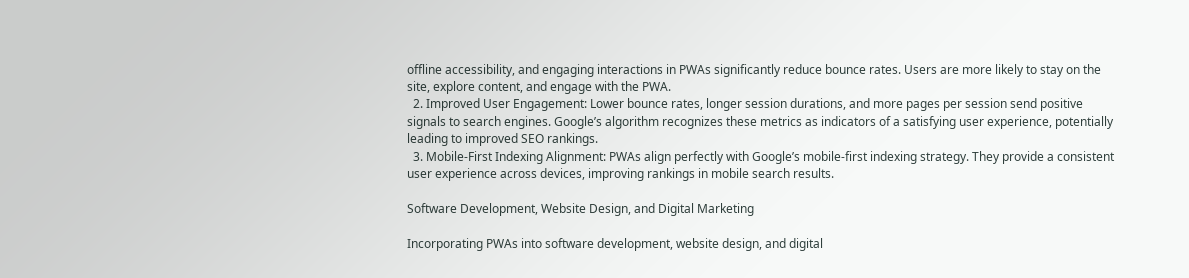offline accessibility, and engaging interactions in PWAs significantly reduce bounce rates. Users are more likely to stay on the site, explore content, and engage with the PWA.
  2. Improved User Engagement: Lower bounce rates, longer session durations, and more pages per session send positive signals to search engines. Google’s algorithm recognizes these metrics as indicators of a satisfying user experience, potentially leading to improved SEO rankings.
  3. Mobile-First Indexing Alignment: PWAs align perfectly with Google’s mobile-first indexing strategy. They provide a consistent user experience across devices, improving rankings in mobile search results.

Software Development, Website Design, and Digital Marketing

Incorporating PWAs into software development, website design, and digital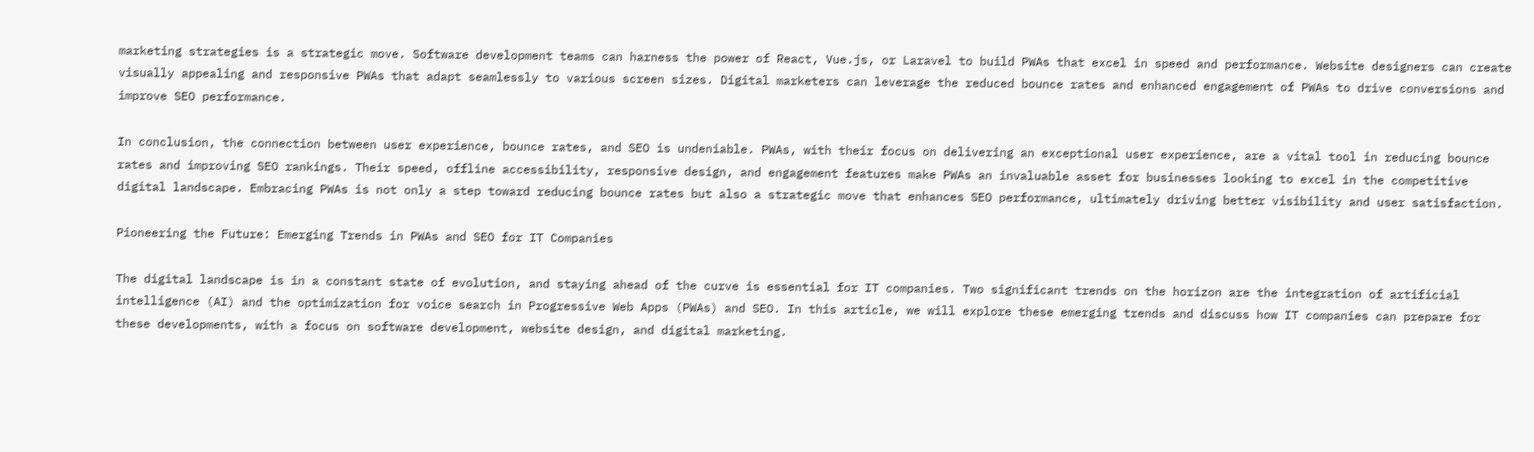marketing strategies is a strategic move. Software development teams can harness the power of React, Vue.js, or Laravel to build PWAs that excel in speed and performance. Website designers can create visually appealing and responsive PWAs that adapt seamlessly to various screen sizes. Digital marketers can leverage the reduced bounce rates and enhanced engagement of PWAs to drive conversions and improve SEO performance.

In conclusion, the connection between user experience, bounce rates, and SEO is undeniable. PWAs, with their focus on delivering an exceptional user experience, are a vital tool in reducing bounce rates and improving SEO rankings. Their speed, offline accessibility, responsive design, and engagement features make PWAs an invaluable asset for businesses looking to excel in the competitive digital landscape. Embracing PWAs is not only a step toward reducing bounce rates but also a strategic move that enhances SEO performance, ultimately driving better visibility and user satisfaction.

Pioneering the Future: Emerging Trends in PWAs and SEO for IT Companies

The digital landscape is in a constant state of evolution, and staying ahead of the curve is essential for IT companies. Two significant trends on the horizon are the integration of artificial intelligence (AI) and the optimization for voice search in Progressive Web Apps (PWAs) and SEO. In this article, we will explore these emerging trends and discuss how IT companies can prepare for these developments, with a focus on software development, website design, and digital marketing.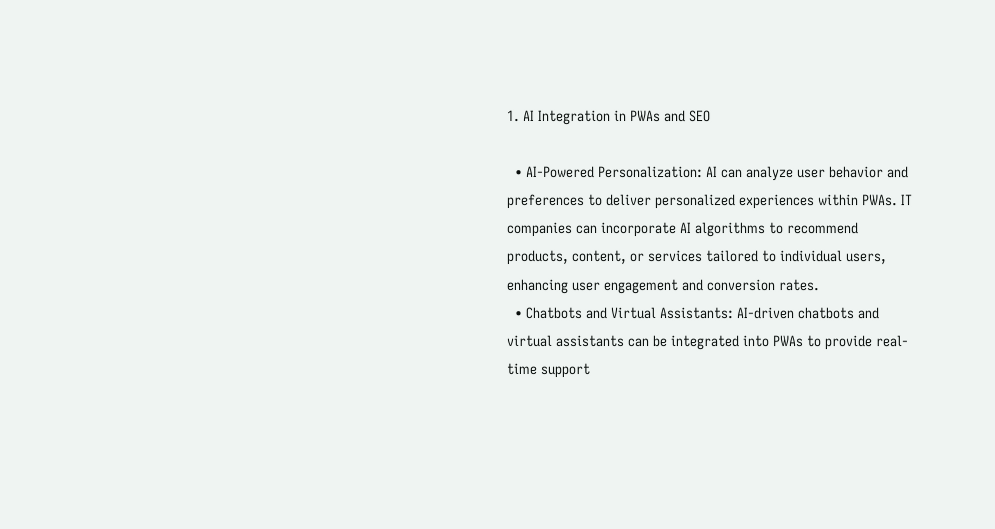1. AI Integration in PWAs and SEO

  • AI-Powered Personalization: AI can analyze user behavior and preferences to deliver personalized experiences within PWAs. IT companies can incorporate AI algorithms to recommend products, content, or services tailored to individual users, enhancing user engagement and conversion rates.
  • Chatbots and Virtual Assistants: AI-driven chatbots and virtual assistants can be integrated into PWAs to provide real-time support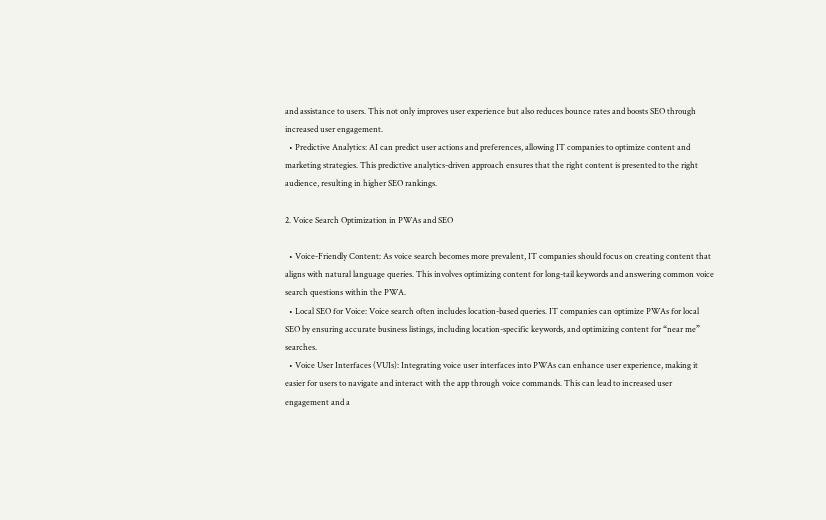and assistance to users. This not only improves user experience but also reduces bounce rates and boosts SEO through increased user engagement.
  • Predictive Analytics: AI can predict user actions and preferences, allowing IT companies to optimize content and marketing strategies. This predictive analytics-driven approach ensures that the right content is presented to the right audience, resulting in higher SEO rankings.

2. Voice Search Optimization in PWAs and SEO

  • Voice-Friendly Content: As voice search becomes more prevalent, IT companies should focus on creating content that aligns with natural language queries. This involves optimizing content for long-tail keywords and answering common voice search questions within the PWA.
  • Local SEO for Voice: Voice search often includes location-based queries. IT companies can optimize PWAs for local SEO by ensuring accurate business listings, including location-specific keywords, and optimizing content for “near me” searches.
  • Voice User Interfaces (VUIs): Integrating voice user interfaces into PWAs can enhance user experience, making it easier for users to navigate and interact with the app through voice commands. This can lead to increased user engagement and a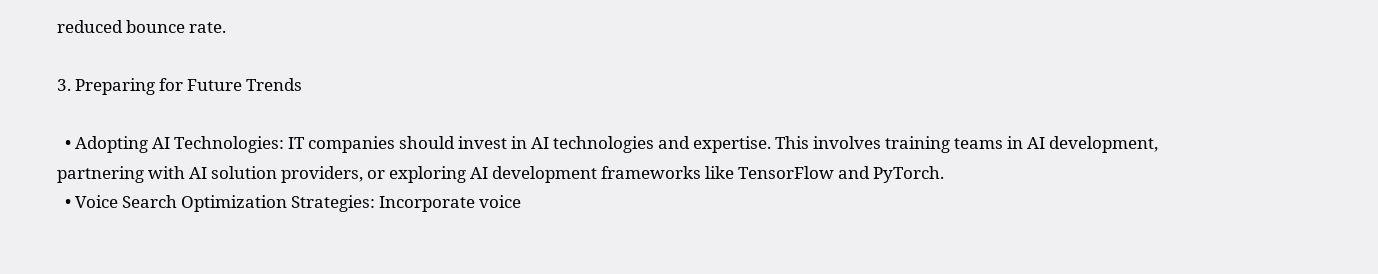reduced bounce rate.

3. Preparing for Future Trends

  • Adopting AI Technologies: IT companies should invest in AI technologies and expertise. This involves training teams in AI development, partnering with AI solution providers, or exploring AI development frameworks like TensorFlow and PyTorch.
  • Voice Search Optimization Strategies: Incorporate voice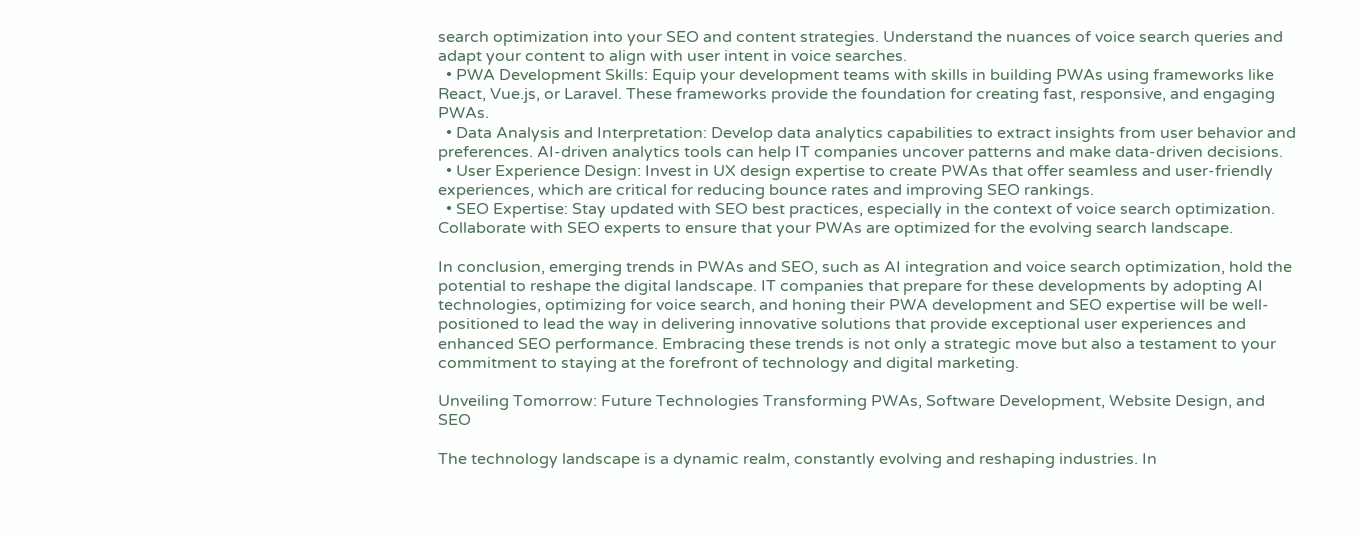search optimization into your SEO and content strategies. Understand the nuances of voice search queries and adapt your content to align with user intent in voice searches.
  • PWA Development Skills: Equip your development teams with skills in building PWAs using frameworks like React, Vue.js, or Laravel. These frameworks provide the foundation for creating fast, responsive, and engaging PWAs.
  • Data Analysis and Interpretation: Develop data analytics capabilities to extract insights from user behavior and preferences. AI-driven analytics tools can help IT companies uncover patterns and make data-driven decisions.
  • User Experience Design: Invest in UX design expertise to create PWAs that offer seamless and user-friendly experiences, which are critical for reducing bounce rates and improving SEO rankings.
  • SEO Expertise: Stay updated with SEO best practices, especially in the context of voice search optimization. Collaborate with SEO experts to ensure that your PWAs are optimized for the evolving search landscape.

In conclusion, emerging trends in PWAs and SEO, such as AI integration and voice search optimization, hold the potential to reshape the digital landscape. IT companies that prepare for these developments by adopting AI technologies, optimizing for voice search, and honing their PWA development and SEO expertise will be well-positioned to lead the way in delivering innovative solutions that provide exceptional user experiences and enhanced SEO performance. Embracing these trends is not only a strategic move but also a testament to your commitment to staying at the forefront of technology and digital marketing.

Unveiling Tomorrow: Future Technologies Transforming PWAs, Software Development, Website Design, and SEO

The technology landscape is a dynamic realm, constantly evolving and reshaping industries. In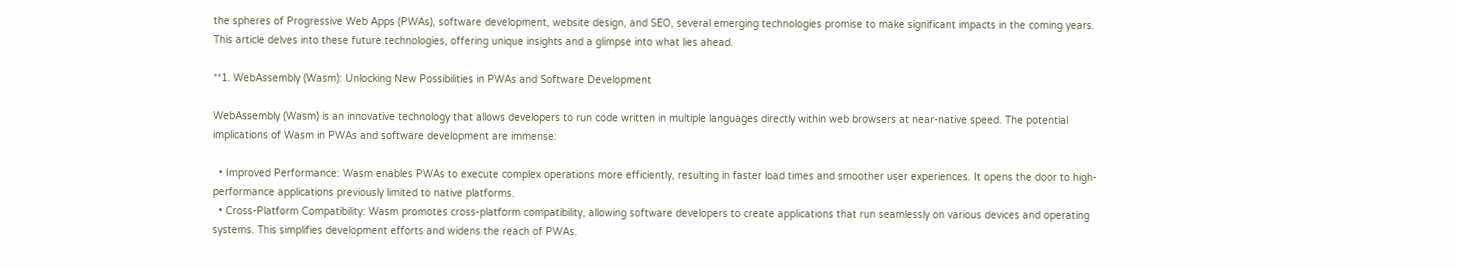the spheres of Progressive Web Apps (PWAs), software development, website design, and SEO, several emerging technologies promise to make significant impacts in the coming years. This article delves into these future technologies, offering unique insights and a glimpse into what lies ahead.

**1. WebAssembly (Wasm): Unlocking New Possibilities in PWAs and Software Development

WebAssembly (Wasm) is an innovative technology that allows developers to run code written in multiple languages directly within web browsers at near-native speed. The potential implications of Wasm in PWAs and software development are immense:

  • Improved Performance: Wasm enables PWAs to execute complex operations more efficiently, resulting in faster load times and smoother user experiences. It opens the door to high-performance applications previously limited to native platforms.
  • Cross-Platform Compatibility: Wasm promotes cross-platform compatibility, allowing software developers to create applications that run seamlessly on various devices and operating systems. This simplifies development efforts and widens the reach of PWAs.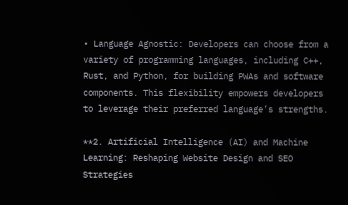• Language Agnostic: Developers can choose from a variety of programming languages, including C++, Rust, and Python, for building PWAs and software components. This flexibility empowers developers to leverage their preferred language’s strengths.

**2. Artificial Intelligence (AI) and Machine Learning: Reshaping Website Design and SEO Strategies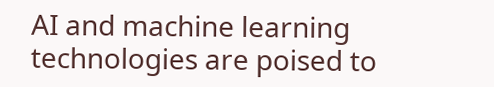AI and machine learning technologies are poised to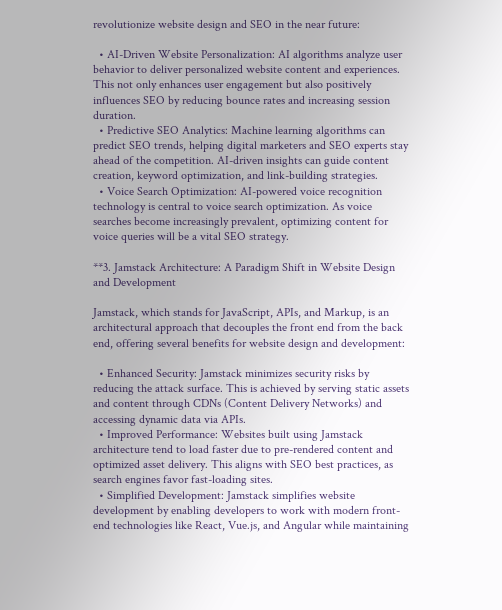revolutionize website design and SEO in the near future:

  • AI-Driven Website Personalization: AI algorithms analyze user behavior to deliver personalized website content and experiences. This not only enhances user engagement but also positively influences SEO by reducing bounce rates and increasing session duration.
  • Predictive SEO Analytics: Machine learning algorithms can predict SEO trends, helping digital marketers and SEO experts stay ahead of the competition. AI-driven insights can guide content creation, keyword optimization, and link-building strategies.
  • Voice Search Optimization: AI-powered voice recognition technology is central to voice search optimization. As voice searches become increasingly prevalent, optimizing content for voice queries will be a vital SEO strategy.

**3. Jamstack Architecture: A Paradigm Shift in Website Design and Development

Jamstack, which stands for JavaScript, APIs, and Markup, is an architectural approach that decouples the front end from the back end, offering several benefits for website design and development:

  • Enhanced Security: Jamstack minimizes security risks by reducing the attack surface. This is achieved by serving static assets and content through CDNs (Content Delivery Networks) and accessing dynamic data via APIs.
  • Improved Performance: Websites built using Jamstack architecture tend to load faster due to pre-rendered content and optimized asset delivery. This aligns with SEO best practices, as search engines favor fast-loading sites.
  • Simplified Development: Jamstack simplifies website development by enabling developers to work with modern front-end technologies like React, Vue.js, and Angular while maintaining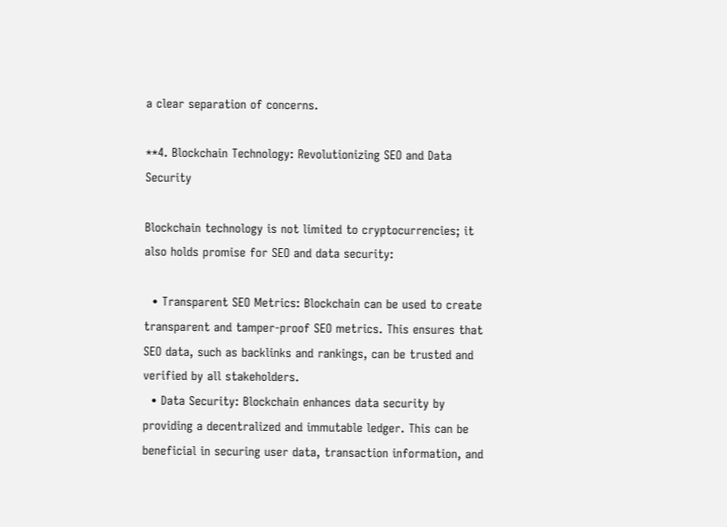a clear separation of concerns.

**4. Blockchain Technology: Revolutionizing SEO and Data Security

Blockchain technology is not limited to cryptocurrencies; it also holds promise for SEO and data security:

  • Transparent SEO Metrics: Blockchain can be used to create transparent and tamper-proof SEO metrics. This ensures that SEO data, such as backlinks and rankings, can be trusted and verified by all stakeholders.
  • Data Security: Blockchain enhances data security by providing a decentralized and immutable ledger. This can be beneficial in securing user data, transaction information, and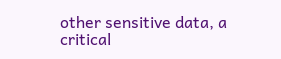other sensitive data, a critical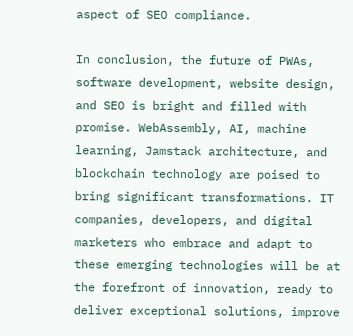aspect of SEO compliance.

In conclusion, the future of PWAs, software development, website design, and SEO is bright and filled with promise. WebAssembly, AI, machine learning, Jamstack architecture, and blockchain technology are poised to bring significant transformations. IT companies, developers, and digital marketers who embrace and adapt to these emerging technologies will be at the forefront of innovation, ready to deliver exceptional solutions, improve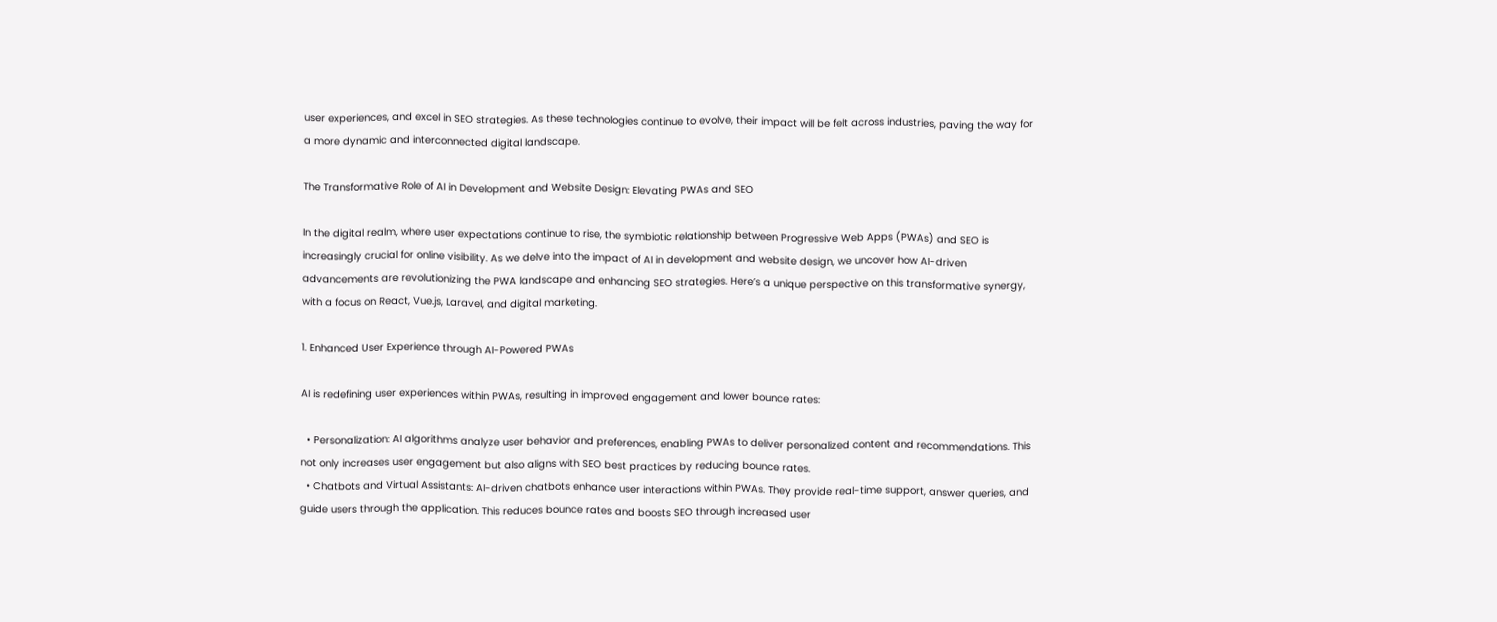user experiences, and excel in SEO strategies. As these technologies continue to evolve, their impact will be felt across industries, paving the way for a more dynamic and interconnected digital landscape.

The Transformative Role of AI in Development and Website Design: Elevating PWAs and SEO

In the digital realm, where user expectations continue to rise, the symbiotic relationship between Progressive Web Apps (PWAs) and SEO is increasingly crucial for online visibility. As we delve into the impact of AI in development and website design, we uncover how AI-driven advancements are revolutionizing the PWA landscape and enhancing SEO strategies. Here’s a unique perspective on this transformative synergy, with a focus on React, Vue.js, Laravel, and digital marketing.

1. Enhanced User Experience through AI-Powered PWAs

AI is redefining user experiences within PWAs, resulting in improved engagement and lower bounce rates:

  • Personalization: AI algorithms analyze user behavior and preferences, enabling PWAs to deliver personalized content and recommendations. This not only increases user engagement but also aligns with SEO best practices by reducing bounce rates.
  • Chatbots and Virtual Assistants: AI-driven chatbots enhance user interactions within PWAs. They provide real-time support, answer queries, and guide users through the application. This reduces bounce rates and boosts SEO through increased user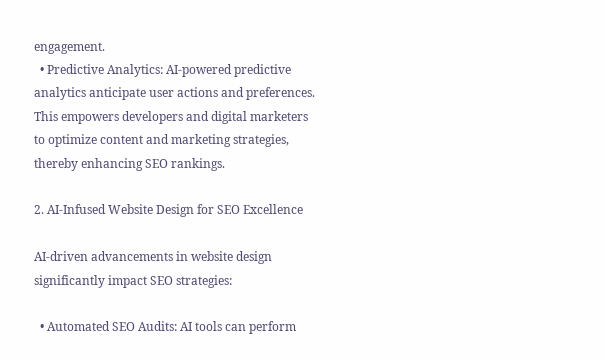engagement.
  • Predictive Analytics: AI-powered predictive analytics anticipate user actions and preferences. This empowers developers and digital marketers to optimize content and marketing strategies, thereby enhancing SEO rankings.

2. AI-Infused Website Design for SEO Excellence

AI-driven advancements in website design significantly impact SEO strategies:

  • Automated SEO Audits: AI tools can perform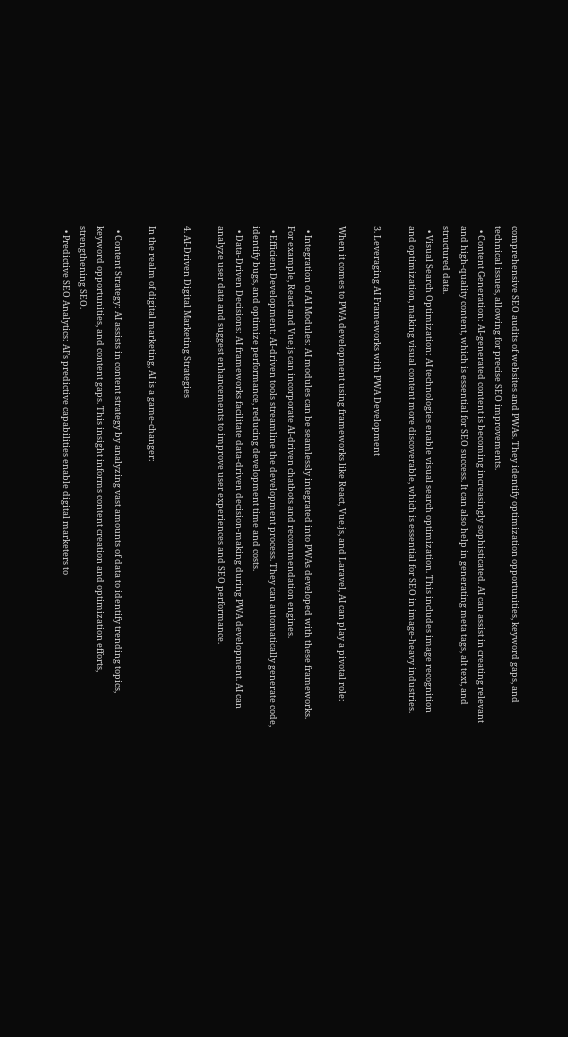comprehensive SEO audits of websites and PWAs. They identify optimization opportunities, keyword gaps, and technical issues, allowing for precise SEO improvements.
  • Content Generation: AI-generated content is becoming increasingly sophisticated. AI can assist in creating relevant and high-quality content, which is essential for SEO success. It can also help in generating meta tags, alt text, and structured data.
  • Visual Search Optimization: AI technologies enable visual search optimization. This includes image recognition and optimization, making visual content more discoverable, which is essential for SEO in image-heavy industries.

3. Leveraging AI Frameworks with PWA Development

When it comes to PWA development using frameworks like React, Vue.js, and Laravel, AI can play a pivotal role:

  • Integration of AI Modules: AI modules can be seamlessly integrated into PWAs developed with these frameworks. For example, React and Vue.js can incorporate AI-driven chatbots and recommendation engines.
  • Efficient Development: AI-driven tools streamline the development process. They can automatically generate code, identify bugs, and optimize performance, reducing development time and costs.
  • Data-Driven Decisions: AI frameworks facilitate data-driven decision-making during PWA development. AI can analyze user data and suggest enhancements to improve user experiences and SEO performance.

4. AI-Driven Digital Marketing Strategies

In the realm of digital marketing, AI is a game-changer:

  • Content Strategy: AI assists in content strategy by analyzing vast amounts of data to identify trending topics, keyword opportunities, and content gaps. This insight informs content creation and optimization efforts, strengthening SEO.
  • Predictive SEO Analytics: AI’s predictive capabilities enable digital marketers to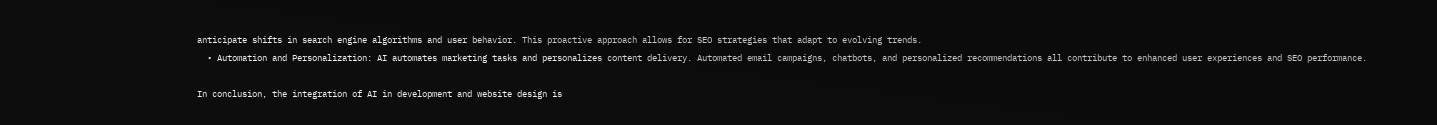anticipate shifts in search engine algorithms and user behavior. This proactive approach allows for SEO strategies that adapt to evolving trends.
  • Automation and Personalization: AI automates marketing tasks and personalizes content delivery. Automated email campaigns, chatbots, and personalized recommendations all contribute to enhanced user experiences and SEO performance.

In conclusion, the integration of AI in development and website design is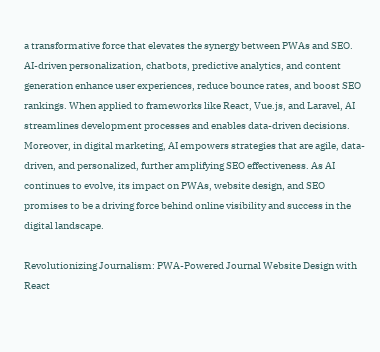a transformative force that elevates the synergy between PWAs and SEO. AI-driven personalization, chatbots, predictive analytics, and content generation enhance user experiences, reduce bounce rates, and boost SEO rankings. When applied to frameworks like React, Vue.js, and Laravel, AI streamlines development processes and enables data-driven decisions. Moreover, in digital marketing, AI empowers strategies that are agile, data-driven, and personalized, further amplifying SEO effectiveness. As AI continues to evolve, its impact on PWAs, website design, and SEO promises to be a driving force behind online visibility and success in the digital landscape.

Revolutionizing Journalism: PWA-Powered Journal Website Design with React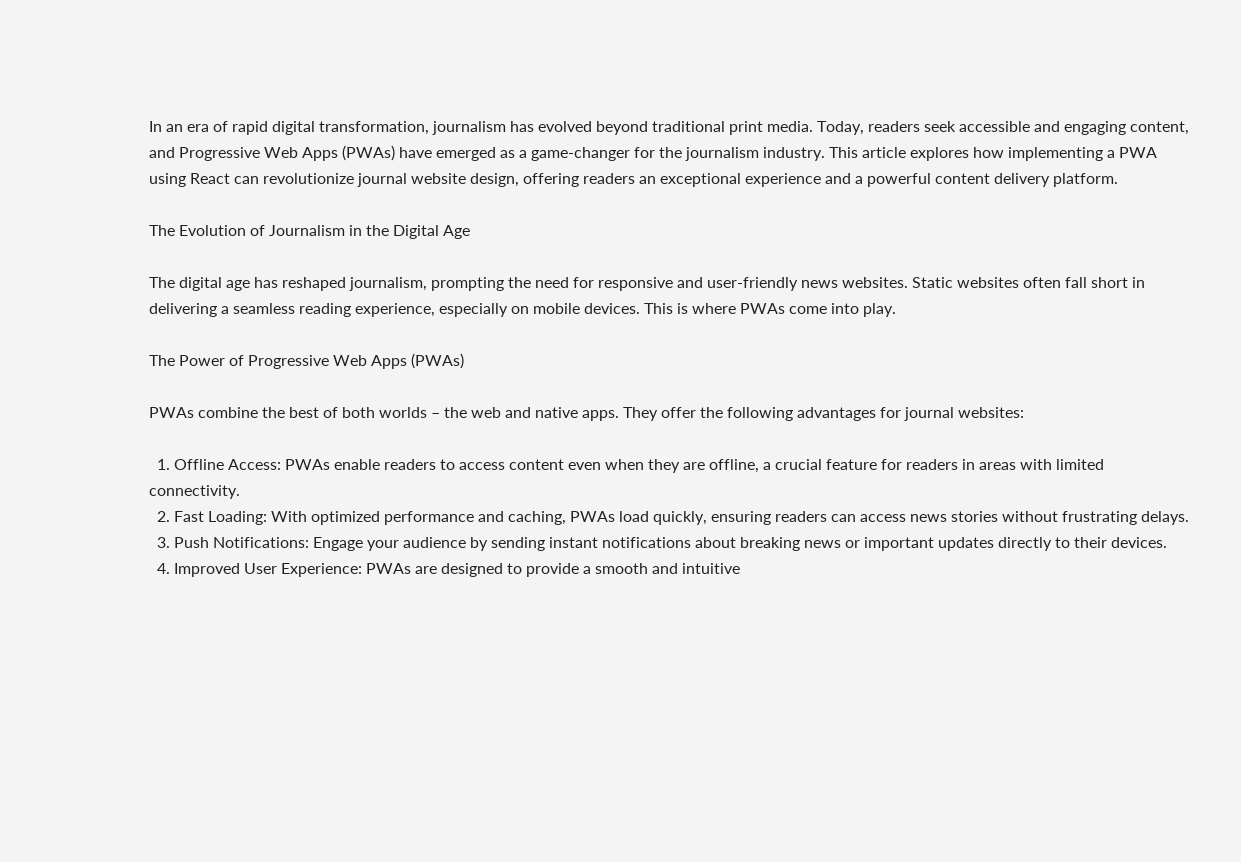In an era of rapid digital transformation, journalism has evolved beyond traditional print media. Today, readers seek accessible and engaging content, and Progressive Web Apps (PWAs) have emerged as a game-changer for the journalism industry. This article explores how implementing a PWA using React can revolutionize journal website design, offering readers an exceptional experience and a powerful content delivery platform.

The Evolution of Journalism in the Digital Age

The digital age has reshaped journalism, prompting the need for responsive and user-friendly news websites. Static websites often fall short in delivering a seamless reading experience, especially on mobile devices. This is where PWAs come into play.

The Power of Progressive Web Apps (PWAs)

PWAs combine the best of both worlds – the web and native apps. They offer the following advantages for journal websites:

  1. Offline Access: PWAs enable readers to access content even when they are offline, a crucial feature for readers in areas with limited connectivity.
  2. Fast Loading: With optimized performance and caching, PWAs load quickly, ensuring readers can access news stories without frustrating delays.
  3. Push Notifications: Engage your audience by sending instant notifications about breaking news or important updates directly to their devices.
  4. Improved User Experience: PWAs are designed to provide a smooth and intuitive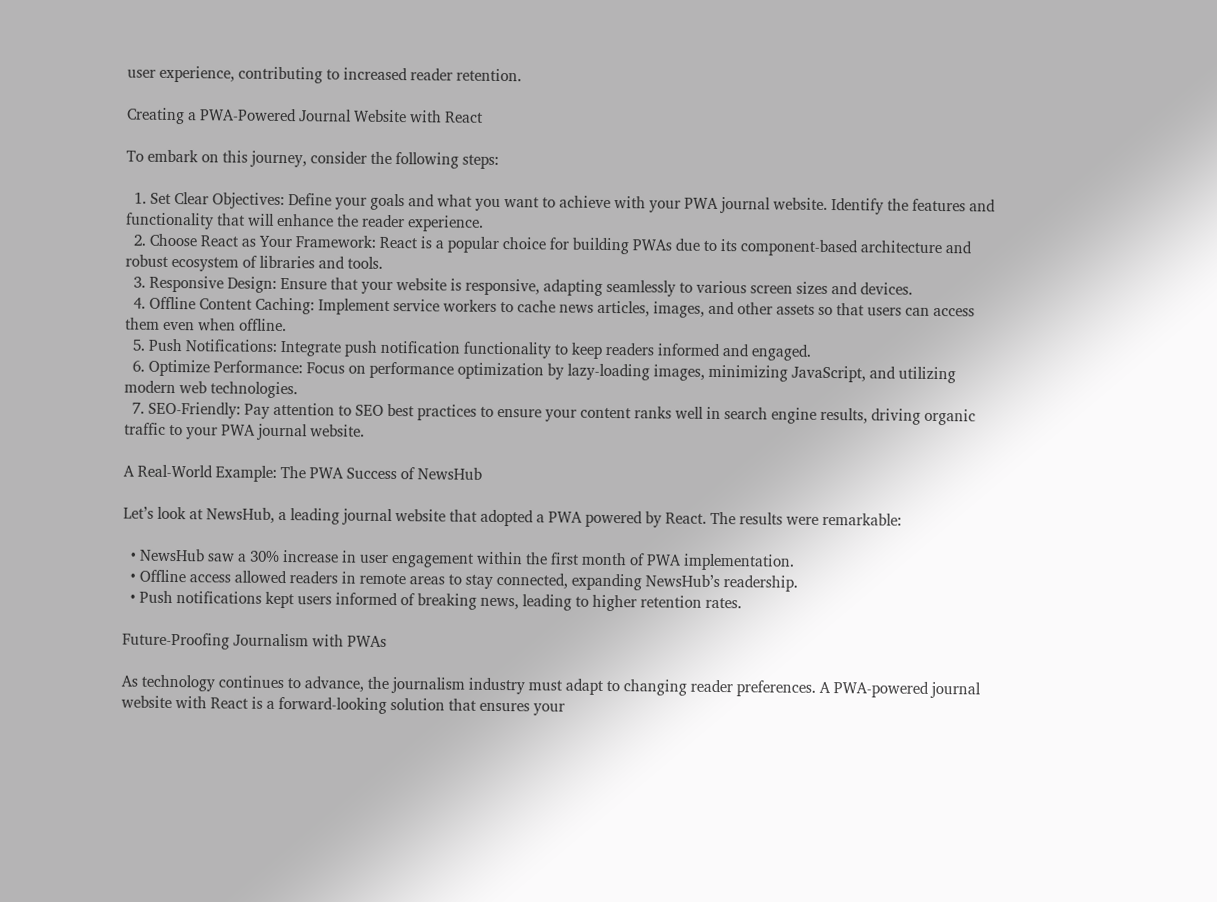user experience, contributing to increased reader retention.

Creating a PWA-Powered Journal Website with React

To embark on this journey, consider the following steps:

  1. Set Clear Objectives: Define your goals and what you want to achieve with your PWA journal website. Identify the features and functionality that will enhance the reader experience.
  2. Choose React as Your Framework: React is a popular choice for building PWAs due to its component-based architecture and robust ecosystem of libraries and tools.
  3. Responsive Design: Ensure that your website is responsive, adapting seamlessly to various screen sizes and devices.
  4. Offline Content Caching: Implement service workers to cache news articles, images, and other assets so that users can access them even when offline.
  5. Push Notifications: Integrate push notification functionality to keep readers informed and engaged.
  6. Optimize Performance: Focus on performance optimization by lazy-loading images, minimizing JavaScript, and utilizing modern web technologies.
  7. SEO-Friendly: Pay attention to SEO best practices to ensure your content ranks well in search engine results, driving organic traffic to your PWA journal website.

A Real-World Example: The PWA Success of NewsHub

Let’s look at NewsHub, a leading journal website that adopted a PWA powered by React. The results were remarkable:

  • NewsHub saw a 30% increase in user engagement within the first month of PWA implementation.
  • Offline access allowed readers in remote areas to stay connected, expanding NewsHub’s readership.
  • Push notifications kept users informed of breaking news, leading to higher retention rates.

Future-Proofing Journalism with PWAs

As technology continues to advance, the journalism industry must adapt to changing reader preferences. A PWA-powered journal website with React is a forward-looking solution that ensures your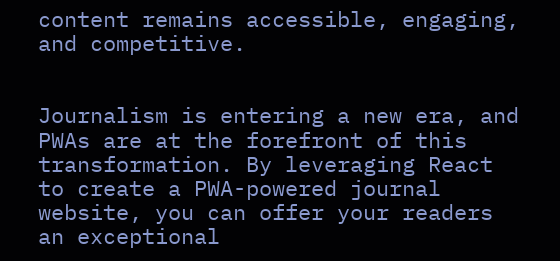content remains accessible, engaging, and competitive.


Journalism is entering a new era, and PWAs are at the forefront of this transformation. By leveraging React to create a PWA-powered journal website, you can offer your readers an exceptional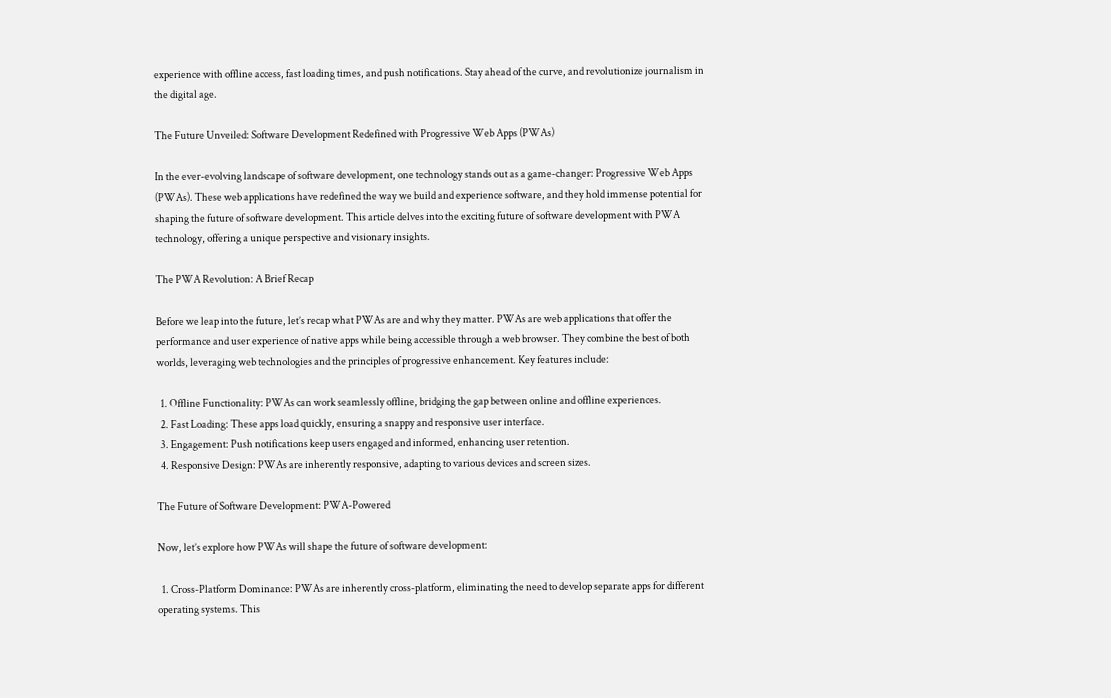experience with offline access, fast loading times, and push notifications. Stay ahead of the curve, and revolutionize journalism in the digital age.

The Future Unveiled: Software Development Redefined with Progressive Web Apps (PWAs)

In the ever-evolving landscape of software development, one technology stands out as a game-changer: Progressive Web Apps (PWAs). These web applications have redefined the way we build and experience software, and they hold immense potential for shaping the future of software development. This article delves into the exciting future of software development with PWA technology, offering a unique perspective and visionary insights.

The PWA Revolution: A Brief Recap

Before we leap into the future, let’s recap what PWAs are and why they matter. PWAs are web applications that offer the performance and user experience of native apps while being accessible through a web browser. They combine the best of both worlds, leveraging web technologies and the principles of progressive enhancement. Key features include:

  1. Offline Functionality: PWAs can work seamlessly offline, bridging the gap between online and offline experiences.
  2. Fast Loading: These apps load quickly, ensuring a snappy and responsive user interface.
  3. Engagement: Push notifications keep users engaged and informed, enhancing user retention.
  4. Responsive Design: PWAs are inherently responsive, adapting to various devices and screen sizes.

The Future of Software Development: PWA-Powered

Now, let’s explore how PWAs will shape the future of software development:

  1. Cross-Platform Dominance: PWAs are inherently cross-platform, eliminating the need to develop separate apps for different operating systems. This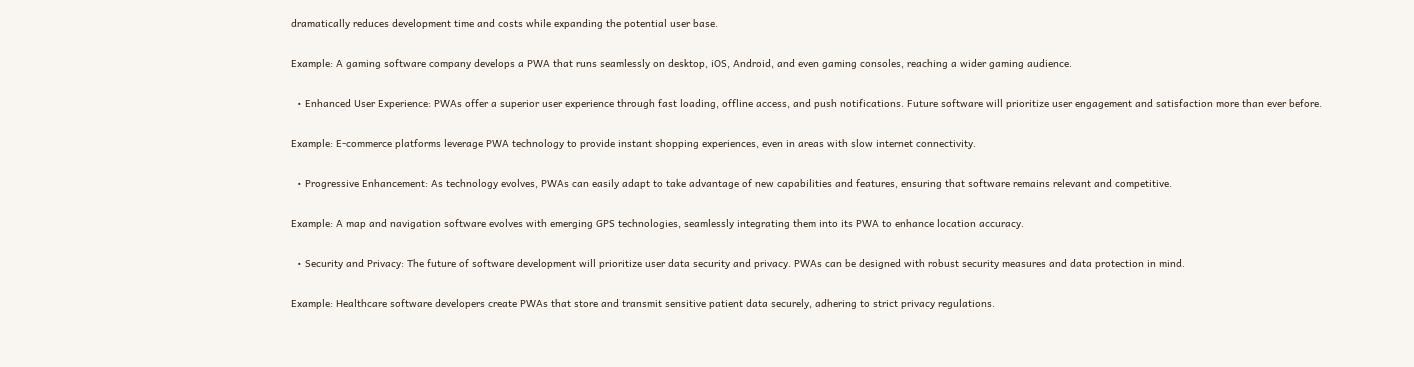dramatically reduces development time and costs while expanding the potential user base.

Example: A gaming software company develops a PWA that runs seamlessly on desktop, iOS, Android, and even gaming consoles, reaching a wider gaming audience.

  • Enhanced User Experience: PWAs offer a superior user experience through fast loading, offline access, and push notifications. Future software will prioritize user engagement and satisfaction more than ever before.

Example: E-commerce platforms leverage PWA technology to provide instant shopping experiences, even in areas with slow internet connectivity.

  • Progressive Enhancement: As technology evolves, PWAs can easily adapt to take advantage of new capabilities and features, ensuring that software remains relevant and competitive.

Example: A map and navigation software evolves with emerging GPS technologies, seamlessly integrating them into its PWA to enhance location accuracy.

  • Security and Privacy: The future of software development will prioritize user data security and privacy. PWAs can be designed with robust security measures and data protection in mind.

Example: Healthcare software developers create PWAs that store and transmit sensitive patient data securely, adhering to strict privacy regulations.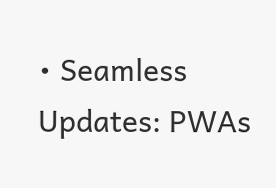• Seamless Updates: PWAs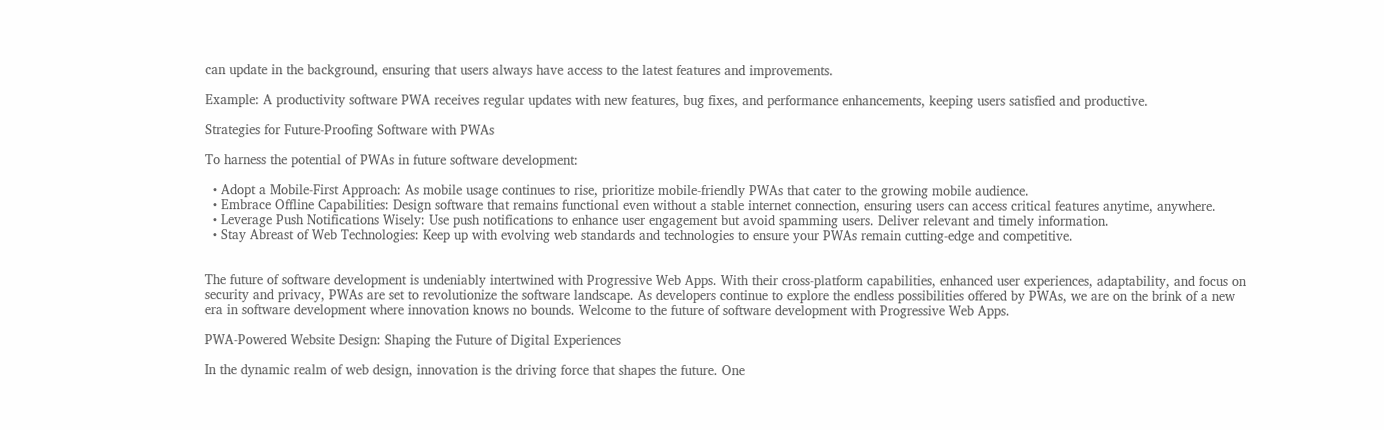can update in the background, ensuring that users always have access to the latest features and improvements.

Example: A productivity software PWA receives regular updates with new features, bug fixes, and performance enhancements, keeping users satisfied and productive.

Strategies for Future-Proofing Software with PWAs

To harness the potential of PWAs in future software development:

  • Adopt a Mobile-First Approach: As mobile usage continues to rise, prioritize mobile-friendly PWAs that cater to the growing mobile audience.
  • Embrace Offline Capabilities: Design software that remains functional even without a stable internet connection, ensuring users can access critical features anytime, anywhere.
  • Leverage Push Notifications Wisely: Use push notifications to enhance user engagement but avoid spamming users. Deliver relevant and timely information.
  • Stay Abreast of Web Technologies: Keep up with evolving web standards and technologies to ensure your PWAs remain cutting-edge and competitive.


The future of software development is undeniably intertwined with Progressive Web Apps. With their cross-platform capabilities, enhanced user experiences, adaptability, and focus on security and privacy, PWAs are set to revolutionize the software landscape. As developers continue to explore the endless possibilities offered by PWAs, we are on the brink of a new era in software development where innovation knows no bounds. Welcome to the future of software development with Progressive Web Apps.

PWA-Powered Website Design: Shaping the Future of Digital Experiences

In the dynamic realm of web design, innovation is the driving force that shapes the future. One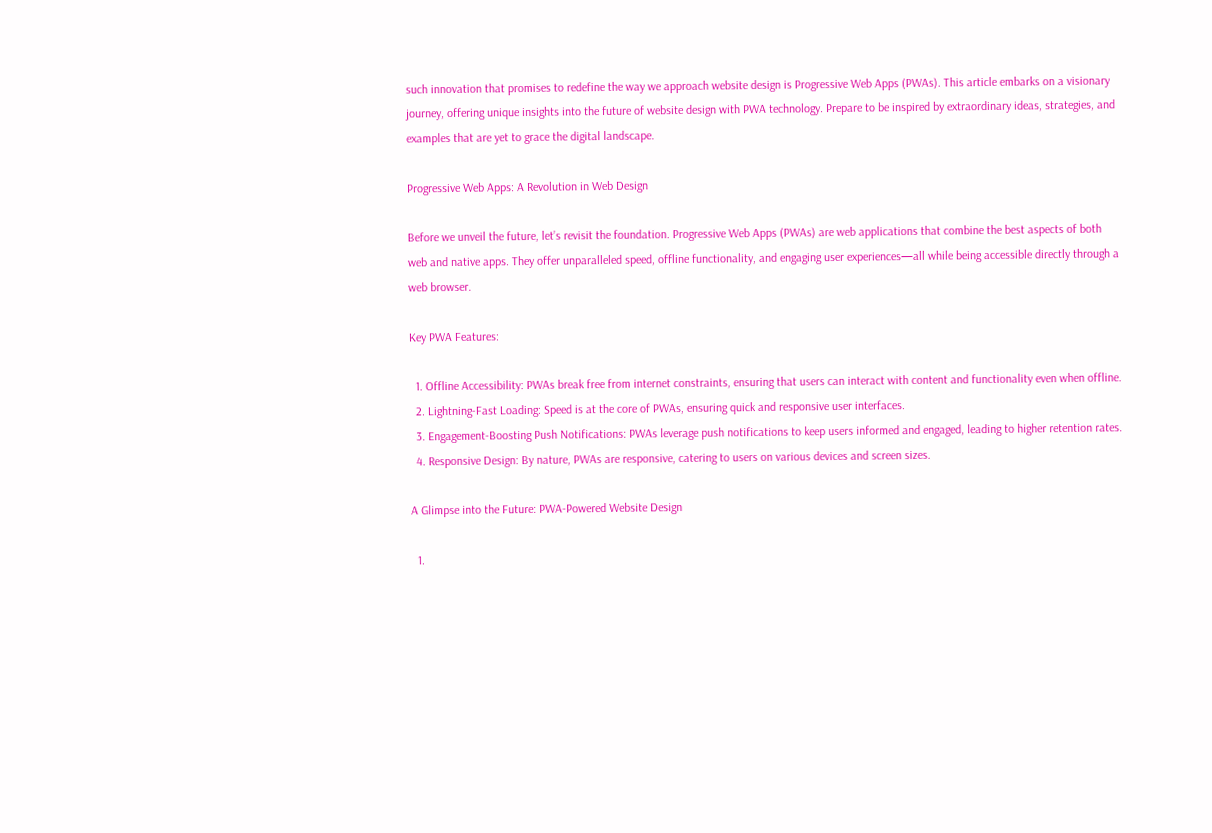such innovation that promises to redefine the way we approach website design is Progressive Web Apps (PWAs). This article embarks on a visionary journey, offering unique insights into the future of website design with PWA technology. Prepare to be inspired by extraordinary ideas, strategies, and examples that are yet to grace the digital landscape.

Progressive Web Apps: A Revolution in Web Design

Before we unveil the future, let’s revisit the foundation. Progressive Web Apps (PWAs) are web applications that combine the best aspects of both web and native apps. They offer unparalleled speed, offline functionality, and engaging user experiences—all while being accessible directly through a web browser.

Key PWA Features:

  1. Offline Accessibility: PWAs break free from internet constraints, ensuring that users can interact with content and functionality even when offline.
  2. Lightning-Fast Loading: Speed is at the core of PWAs, ensuring quick and responsive user interfaces.
  3. Engagement-Boosting Push Notifications: PWAs leverage push notifications to keep users informed and engaged, leading to higher retention rates.
  4. Responsive Design: By nature, PWAs are responsive, catering to users on various devices and screen sizes.

A Glimpse into the Future: PWA-Powered Website Design

  1.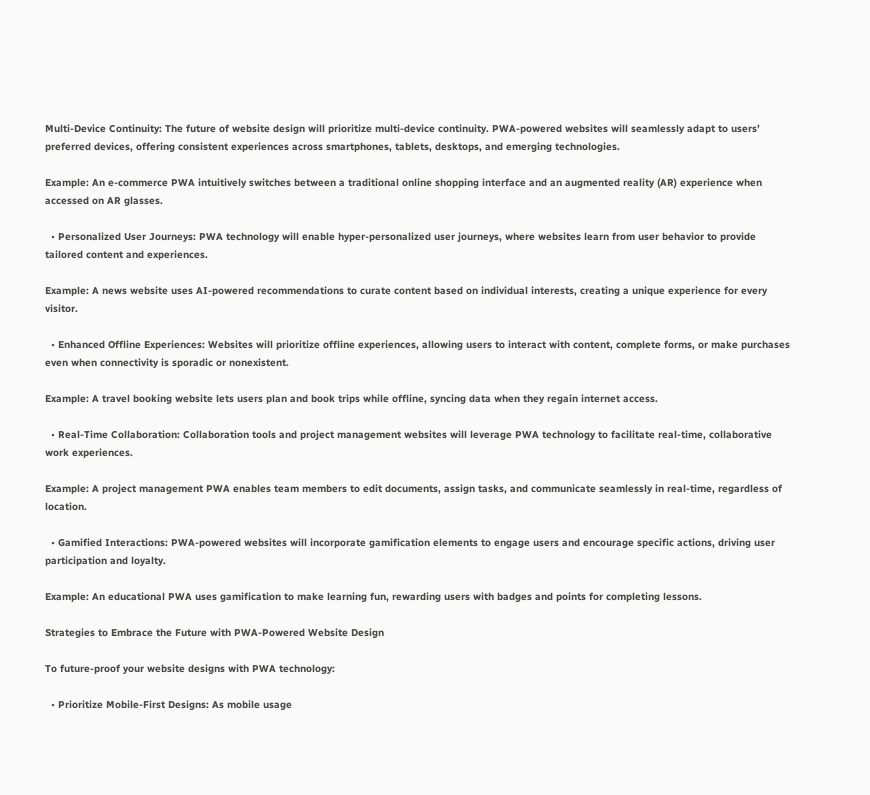Multi-Device Continuity: The future of website design will prioritize multi-device continuity. PWA-powered websites will seamlessly adapt to users’ preferred devices, offering consistent experiences across smartphones, tablets, desktops, and emerging technologies.

Example: An e-commerce PWA intuitively switches between a traditional online shopping interface and an augmented reality (AR) experience when accessed on AR glasses.

  • Personalized User Journeys: PWA technology will enable hyper-personalized user journeys, where websites learn from user behavior to provide tailored content and experiences.

Example: A news website uses AI-powered recommendations to curate content based on individual interests, creating a unique experience for every visitor.

  • Enhanced Offline Experiences: Websites will prioritize offline experiences, allowing users to interact with content, complete forms, or make purchases even when connectivity is sporadic or nonexistent.

Example: A travel booking website lets users plan and book trips while offline, syncing data when they regain internet access.

  • Real-Time Collaboration: Collaboration tools and project management websites will leverage PWA technology to facilitate real-time, collaborative work experiences.

Example: A project management PWA enables team members to edit documents, assign tasks, and communicate seamlessly in real-time, regardless of location.

  • Gamified Interactions: PWA-powered websites will incorporate gamification elements to engage users and encourage specific actions, driving user participation and loyalty.

Example: An educational PWA uses gamification to make learning fun, rewarding users with badges and points for completing lessons.

Strategies to Embrace the Future with PWA-Powered Website Design

To future-proof your website designs with PWA technology:

  • Prioritize Mobile-First Designs: As mobile usage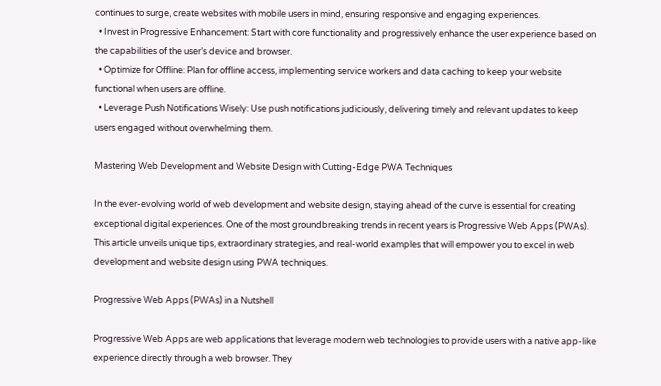continues to surge, create websites with mobile users in mind, ensuring responsive and engaging experiences.
  • Invest in Progressive Enhancement: Start with core functionality and progressively enhance the user experience based on the capabilities of the user’s device and browser.
  • Optimize for Offline: Plan for offline access, implementing service workers and data caching to keep your website functional when users are offline.
  • Leverage Push Notifications Wisely: Use push notifications judiciously, delivering timely and relevant updates to keep users engaged without overwhelming them.

Mastering Web Development and Website Design with Cutting-Edge PWA Techniques

In the ever-evolving world of web development and website design, staying ahead of the curve is essential for creating exceptional digital experiences. One of the most groundbreaking trends in recent years is Progressive Web Apps (PWAs). This article unveils unique tips, extraordinary strategies, and real-world examples that will empower you to excel in web development and website design using PWA techniques.

Progressive Web Apps (PWAs) in a Nutshell

Progressive Web Apps are web applications that leverage modern web technologies to provide users with a native app-like experience directly through a web browser. They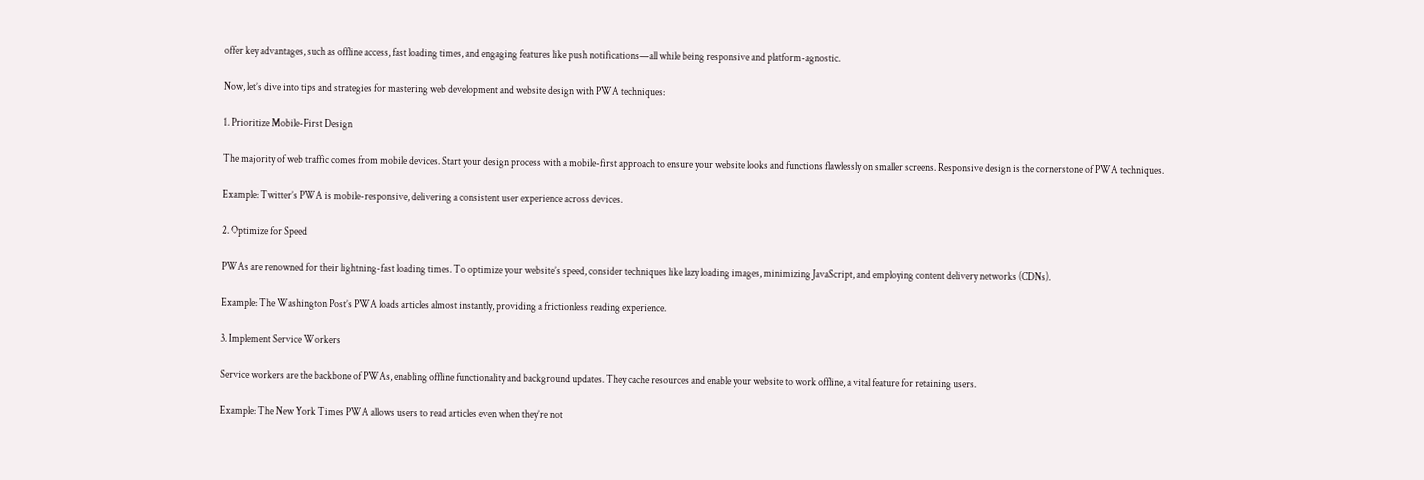offer key advantages, such as offline access, fast loading times, and engaging features like push notifications—all while being responsive and platform-agnostic.

Now, let’s dive into tips and strategies for mastering web development and website design with PWA techniques:

1. Prioritize Mobile-First Design

The majority of web traffic comes from mobile devices. Start your design process with a mobile-first approach to ensure your website looks and functions flawlessly on smaller screens. Responsive design is the cornerstone of PWA techniques.

Example: Twitter’s PWA is mobile-responsive, delivering a consistent user experience across devices.

2. Optimize for Speed

PWAs are renowned for their lightning-fast loading times. To optimize your website’s speed, consider techniques like lazy loading images, minimizing JavaScript, and employing content delivery networks (CDNs).

Example: The Washington Post’s PWA loads articles almost instantly, providing a frictionless reading experience.

3. Implement Service Workers

Service workers are the backbone of PWAs, enabling offline functionality and background updates. They cache resources and enable your website to work offline, a vital feature for retaining users.

Example: The New York Times PWA allows users to read articles even when they’re not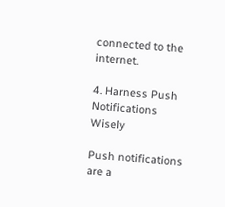connected to the internet.

4. Harness Push Notifications Wisely

Push notifications are a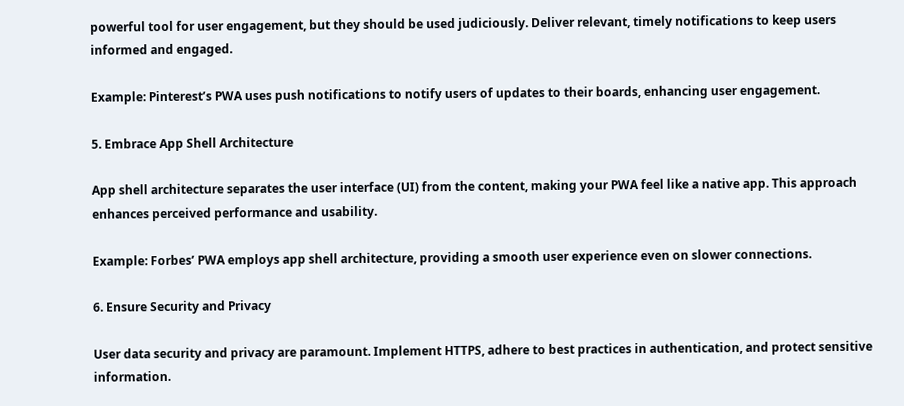powerful tool for user engagement, but they should be used judiciously. Deliver relevant, timely notifications to keep users informed and engaged.

Example: Pinterest’s PWA uses push notifications to notify users of updates to their boards, enhancing user engagement.

5. Embrace App Shell Architecture

App shell architecture separates the user interface (UI) from the content, making your PWA feel like a native app. This approach enhances perceived performance and usability.

Example: Forbes’ PWA employs app shell architecture, providing a smooth user experience even on slower connections.

6. Ensure Security and Privacy

User data security and privacy are paramount. Implement HTTPS, adhere to best practices in authentication, and protect sensitive information.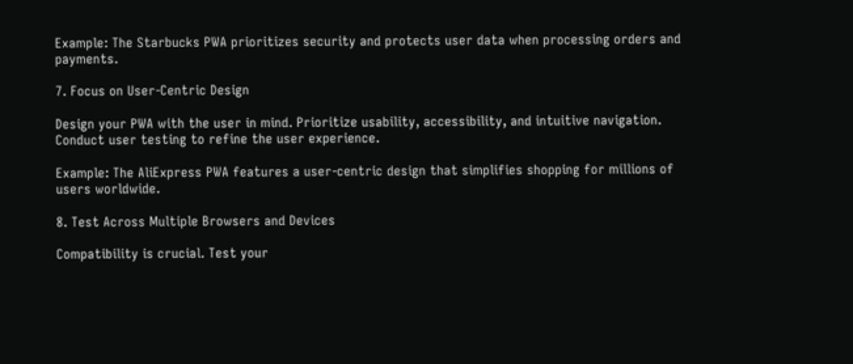Example: The Starbucks PWA prioritizes security and protects user data when processing orders and payments.

7. Focus on User-Centric Design

Design your PWA with the user in mind. Prioritize usability, accessibility, and intuitive navigation. Conduct user testing to refine the user experience.

Example: The AliExpress PWA features a user-centric design that simplifies shopping for millions of users worldwide.

8. Test Across Multiple Browsers and Devices

Compatibility is crucial. Test your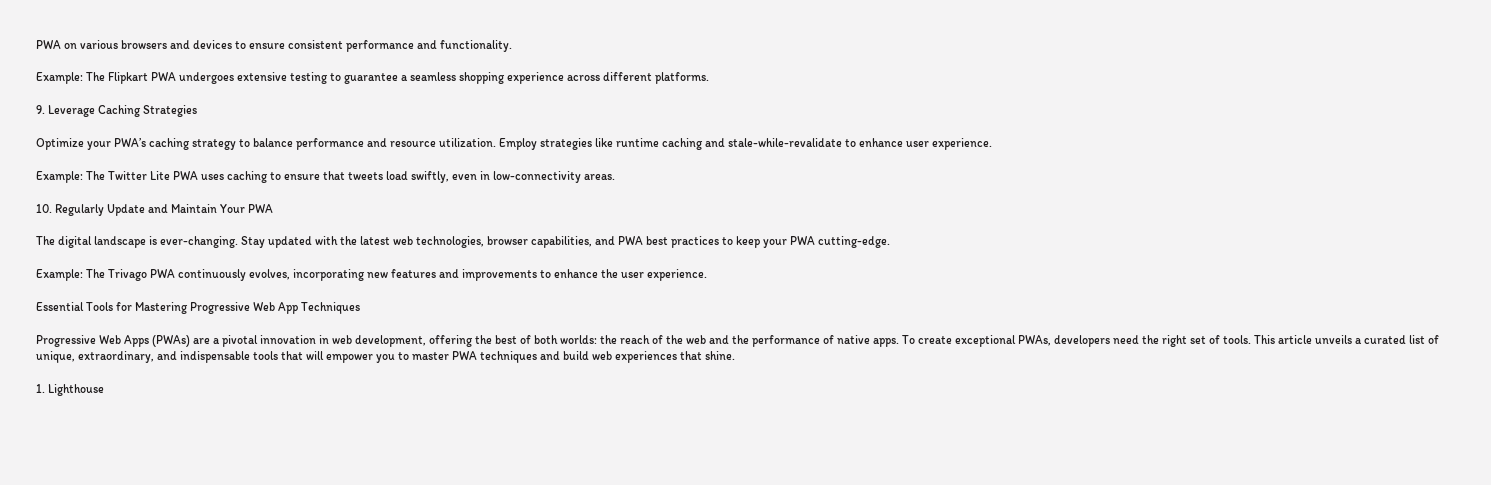PWA on various browsers and devices to ensure consistent performance and functionality.

Example: The Flipkart PWA undergoes extensive testing to guarantee a seamless shopping experience across different platforms.

9. Leverage Caching Strategies

Optimize your PWA’s caching strategy to balance performance and resource utilization. Employ strategies like runtime caching and stale-while-revalidate to enhance user experience.

Example: The Twitter Lite PWA uses caching to ensure that tweets load swiftly, even in low-connectivity areas.

10. Regularly Update and Maintain Your PWA

The digital landscape is ever-changing. Stay updated with the latest web technologies, browser capabilities, and PWA best practices to keep your PWA cutting-edge.

Example: The Trivago PWA continuously evolves, incorporating new features and improvements to enhance the user experience.

Essential Tools for Mastering Progressive Web App Techniques

Progressive Web Apps (PWAs) are a pivotal innovation in web development, offering the best of both worlds: the reach of the web and the performance of native apps. To create exceptional PWAs, developers need the right set of tools. This article unveils a curated list of unique, extraordinary, and indispensable tools that will empower you to master PWA techniques and build web experiences that shine.

1. Lighthouse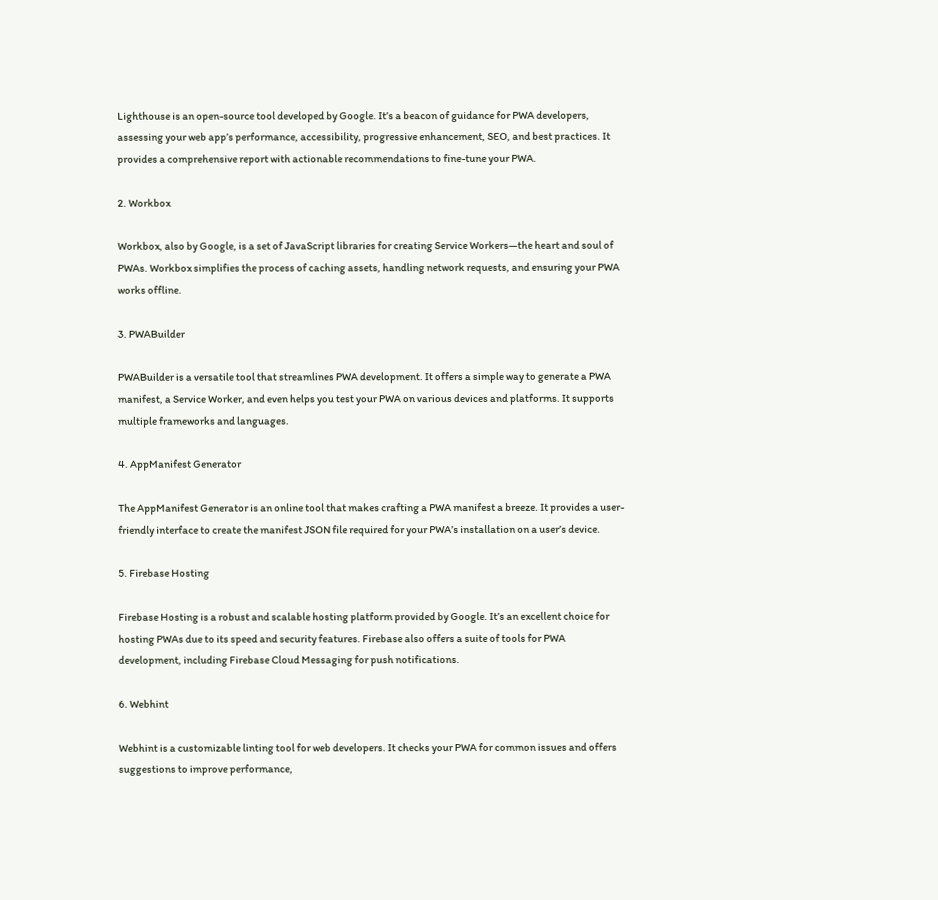Lighthouse is an open-source tool developed by Google. It’s a beacon of guidance for PWA developers, assessing your web app’s performance, accessibility, progressive enhancement, SEO, and best practices. It provides a comprehensive report with actionable recommendations to fine-tune your PWA.

2. Workbox

Workbox, also by Google, is a set of JavaScript libraries for creating Service Workers—the heart and soul of PWAs. Workbox simplifies the process of caching assets, handling network requests, and ensuring your PWA works offline.

3. PWABuilder

PWABuilder is a versatile tool that streamlines PWA development. It offers a simple way to generate a PWA manifest, a Service Worker, and even helps you test your PWA on various devices and platforms. It supports multiple frameworks and languages.

4. AppManifest Generator

The AppManifest Generator is an online tool that makes crafting a PWA manifest a breeze. It provides a user-friendly interface to create the manifest JSON file required for your PWA’s installation on a user’s device.

5. Firebase Hosting

Firebase Hosting is a robust and scalable hosting platform provided by Google. It’s an excellent choice for hosting PWAs due to its speed and security features. Firebase also offers a suite of tools for PWA development, including Firebase Cloud Messaging for push notifications.

6. Webhint

Webhint is a customizable linting tool for web developers. It checks your PWA for common issues and offers suggestions to improve performance,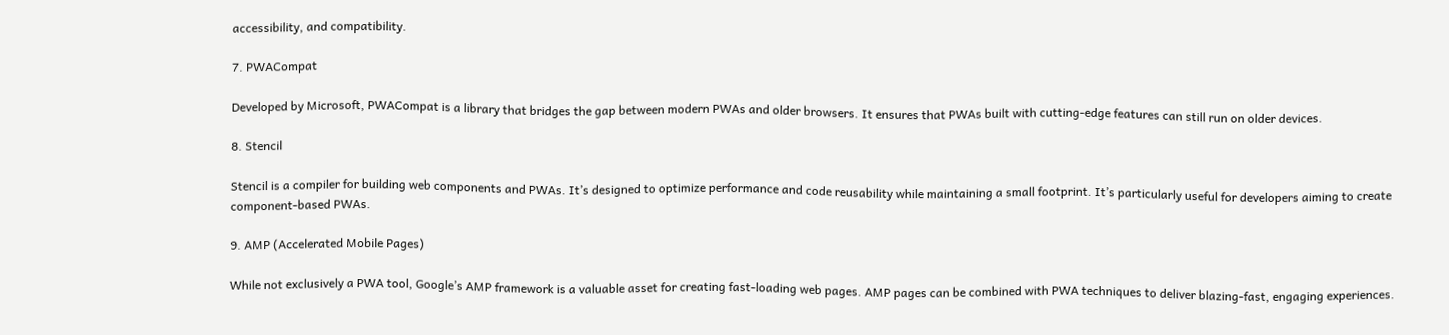accessibility, and compatibility.

7. PWACompat

Developed by Microsoft, PWACompat is a library that bridges the gap between modern PWAs and older browsers. It ensures that PWAs built with cutting-edge features can still run on older devices.

8. Stencil

Stencil is a compiler for building web components and PWAs. It’s designed to optimize performance and code reusability while maintaining a small footprint. It’s particularly useful for developers aiming to create component-based PWAs.

9. AMP (Accelerated Mobile Pages)

While not exclusively a PWA tool, Google’s AMP framework is a valuable asset for creating fast-loading web pages. AMP pages can be combined with PWA techniques to deliver blazing-fast, engaging experiences.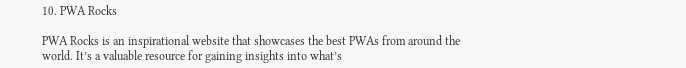10. PWA Rocks

PWA Rocks is an inspirational website that showcases the best PWAs from around the world. It’s a valuable resource for gaining insights into what’s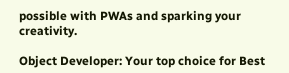possible with PWAs and sparking your creativity.

Object Developer: Your top choice for Best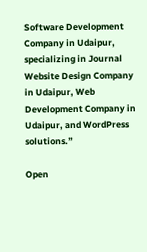Software Development Company in Udaipur, specializing in Journal Website Design Company in Udaipur, Web Development Company in Udaipur, and WordPress solutions.”

Open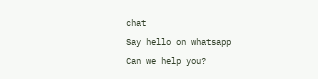chat
Say hello on whatsapp
Can we help you?